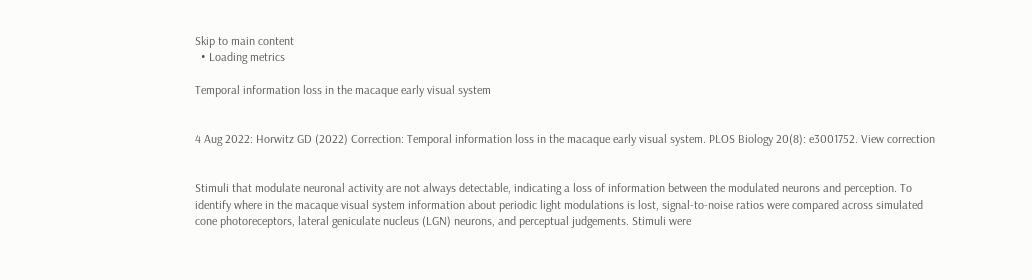Skip to main content
  • Loading metrics

Temporal information loss in the macaque early visual system


4 Aug 2022: Horwitz GD (2022) Correction: Temporal information loss in the macaque early visual system. PLOS Biology 20(8): e3001752. View correction


Stimuli that modulate neuronal activity are not always detectable, indicating a loss of information between the modulated neurons and perception. To identify where in the macaque visual system information about periodic light modulations is lost, signal-to-noise ratios were compared across simulated cone photoreceptors, lateral geniculate nucleus (LGN) neurons, and perceptual judgements. Stimuli were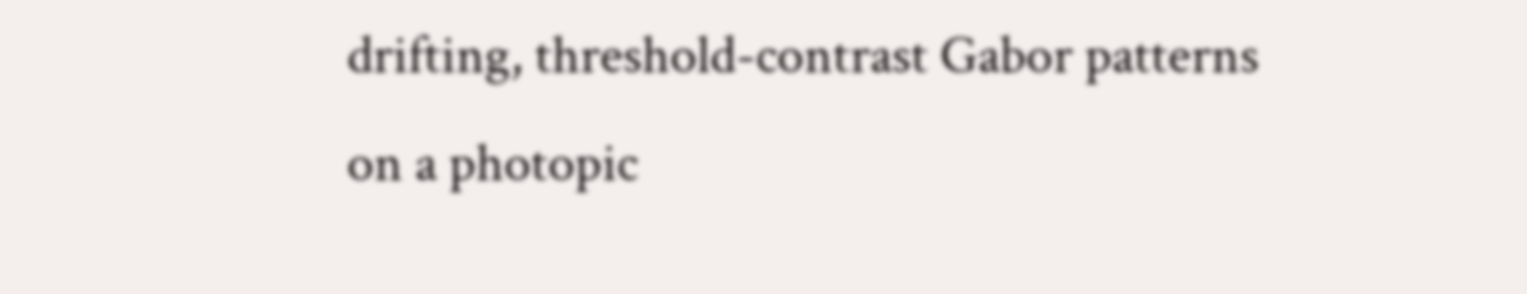drifting, threshold-contrast Gabor patterns on a photopic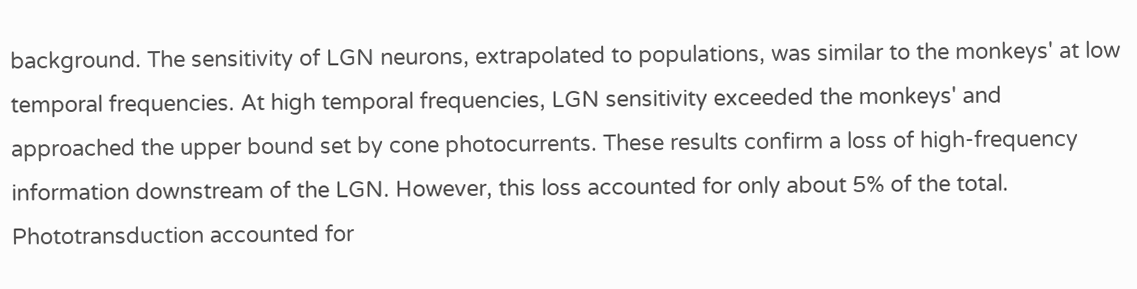background. The sensitivity of LGN neurons, extrapolated to populations, was similar to the monkeys' at low temporal frequencies. At high temporal frequencies, LGN sensitivity exceeded the monkeys' and approached the upper bound set by cone photocurrents. These results confirm a loss of high-frequency information downstream of the LGN. However, this loss accounted for only about 5% of the total. Phototransduction accounted for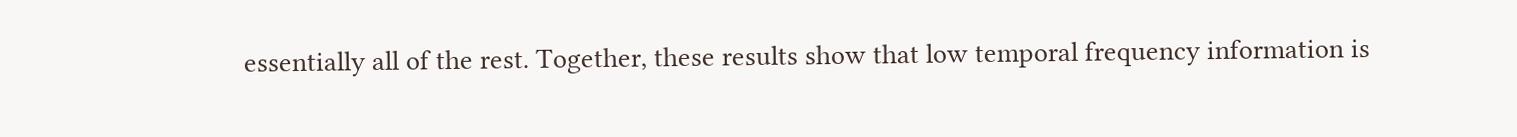essentially all of the rest. Together, these results show that low temporal frequency information is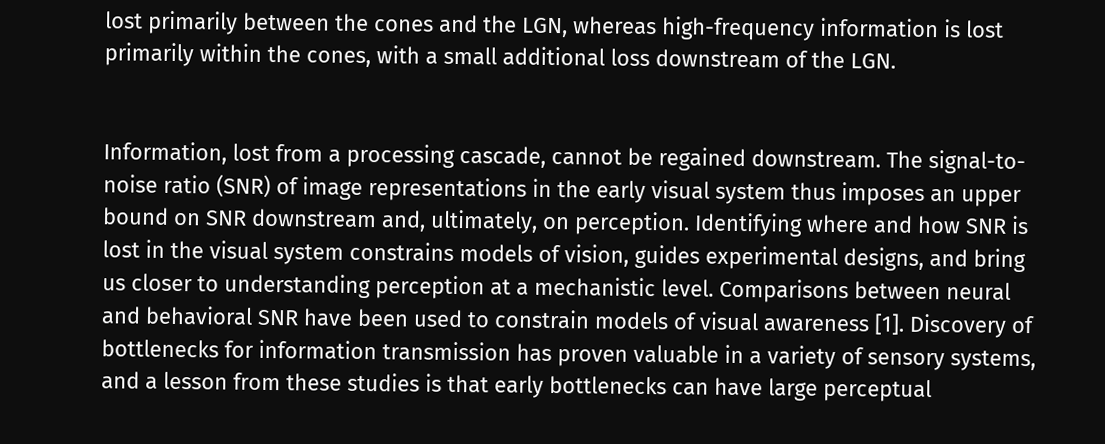lost primarily between the cones and the LGN, whereas high-frequency information is lost primarily within the cones, with a small additional loss downstream of the LGN.


Information, lost from a processing cascade, cannot be regained downstream. The signal-to-noise ratio (SNR) of image representations in the early visual system thus imposes an upper bound on SNR downstream and, ultimately, on perception. Identifying where and how SNR is lost in the visual system constrains models of vision, guides experimental designs, and bring us closer to understanding perception at a mechanistic level. Comparisons between neural and behavioral SNR have been used to constrain models of visual awareness [1]. Discovery of bottlenecks for information transmission has proven valuable in a variety of sensory systems, and a lesson from these studies is that early bottlenecks can have large perceptual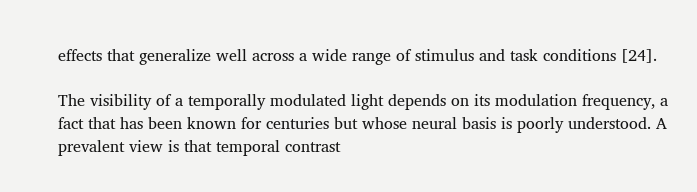effects that generalize well across a wide range of stimulus and task conditions [24].

The visibility of a temporally modulated light depends on its modulation frequency, a fact that has been known for centuries but whose neural basis is poorly understood. A prevalent view is that temporal contrast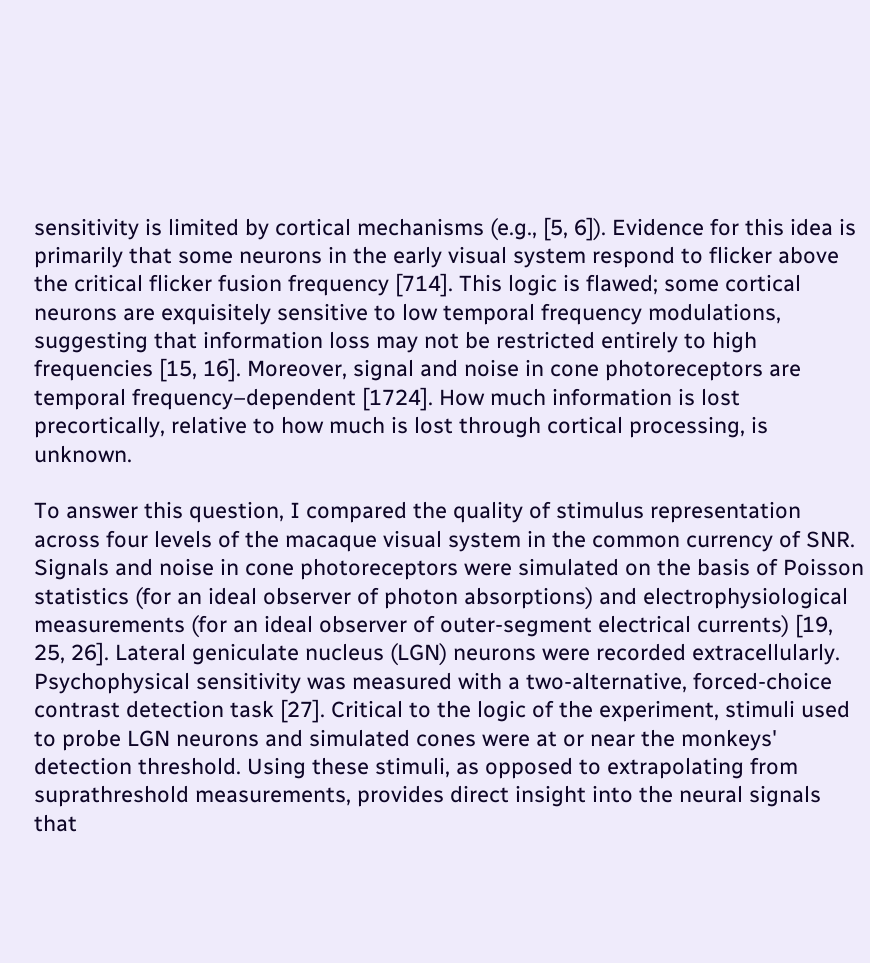sensitivity is limited by cortical mechanisms (e.g., [5, 6]). Evidence for this idea is primarily that some neurons in the early visual system respond to flicker above the critical flicker fusion frequency [714]. This logic is flawed; some cortical neurons are exquisitely sensitive to low temporal frequency modulations, suggesting that information loss may not be restricted entirely to high frequencies [15, 16]. Moreover, signal and noise in cone photoreceptors are temporal frequency–dependent [1724]. How much information is lost precortically, relative to how much is lost through cortical processing, is unknown.

To answer this question, I compared the quality of stimulus representation across four levels of the macaque visual system in the common currency of SNR. Signals and noise in cone photoreceptors were simulated on the basis of Poisson statistics (for an ideal observer of photon absorptions) and electrophysiological measurements (for an ideal observer of outer-segment electrical currents) [19, 25, 26]. Lateral geniculate nucleus (LGN) neurons were recorded extracellularly. Psychophysical sensitivity was measured with a two-alternative, forced-choice contrast detection task [27]. Critical to the logic of the experiment, stimuli used to probe LGN neurons and simulated cones were at or near the monkeys' detection threshold. Using these stimuli, as opposed to extrapolating from suprathreshold measurements, provides direct insight into the neural signals that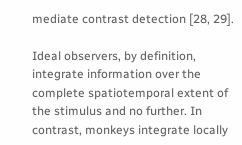mediate contrast detection [28, 29].

Ideal observers, by definition, integrate information over the complete spatiotemporal extent of the stimulus and no further. In contrast, monkeys integrate locally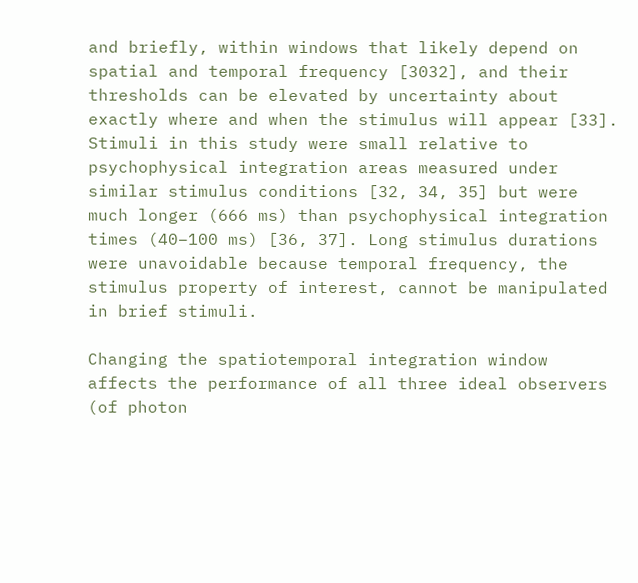and briefly, within windows that likely depend on spatial and temporal frequency [3032], and their thresholds can be elevated by uncertainty about exactly where and when the stimulus will appear [33]. Stimuli in this study were small relative to psychophysical integration areas measured under similar stimulus conditions [32, 34, 35] but were much longer (666 ms) than psychophysical integration times (40–100 ms) [36, 37]. Long stimulus durations were unavoidable because temporal frequency, the stimulus property of interest, cannot be manipulated in brief stimuli.

Changing the spatiotemporal integration window affects the performance of all three ideal observers (of photon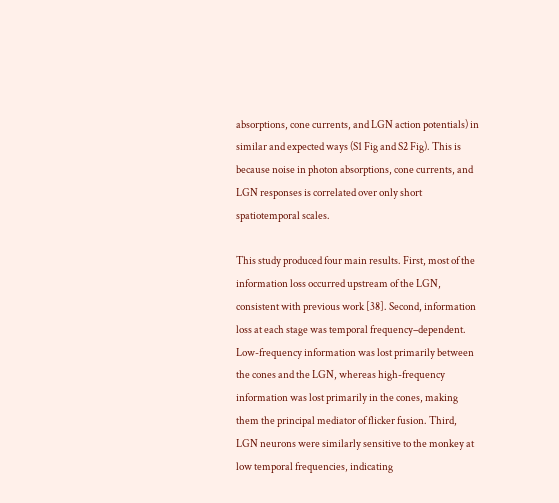absorptions, cone currents, and LGN action potentials) in similar and expected ways (S1 Fig and S2 Fig). This is because noise in photon absorptions, cone currents, and LGN responses is correlated over only short spatiotemporal scales.

This study produced four main results. First, most of the information loss occurred upstream of the LGN, consistent with previous work [38]. Second, information loss at each stage was temporal frequency–dependent. Low-frequency information was lost primarily between the cones and the LGN, whereas high-frequency information was lost primarily in the cones, making them the principal mediator of flicker fusion. Third, LGN neurons were similarly sensitive to the monkey at low temporal frequencies, indicating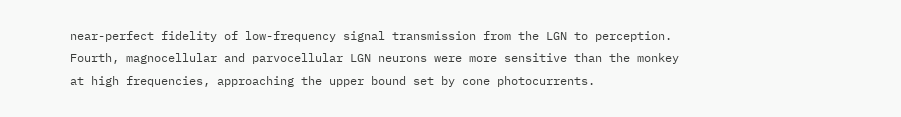near-perfect fidelity of low-frequency signal transmission from the LGN to perception. Fourth, magnocellular and parvocellular LGN neurons were more sensitive than the monkey at high frequencies, approaching the upper bound set by cone photocurrents.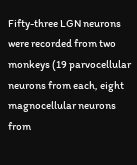Fifty-three LGN neurons were recorded from two monkeys (19 parvocellular neurons from each, eight magnocellular neurons from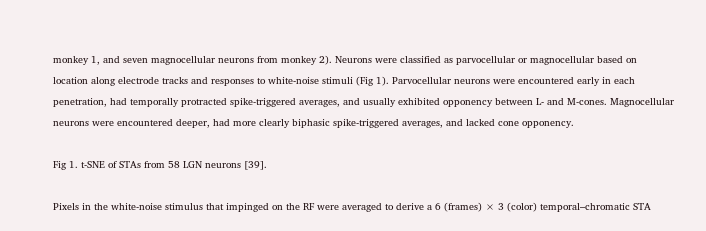monkey 1, and seven magnocellular neurons from monkey 2). Neurons were classified as parvocellular or magnocellular based on location along electrode tracks and responses to white-noise stimuli (Fig 1). Parvocellular neurons were encountered early in each penetration, had temporally protracted spike-triggered averages, and usually exhibited opponency between L- and M-cones. Magnocellular neurons were encountered deeper, had more clearly biphasic spike-triggered averages, and lacked cone opponency.

Fig 1. t-SNE of STAs from 58 LGN neurons [39].

Pixels in the white-noise stimulus that impinged on the RF were averaged to derive a 6 (frames) × 3 (color) temporal–chromatic STA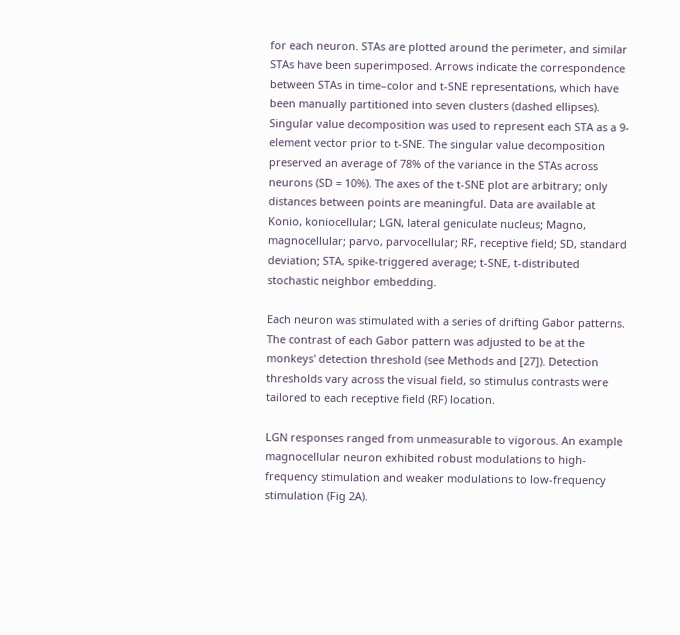for each neuron. STAs are plotted around the perimeter, and similar STAs have been superimposed. Arrows indicate the correspondence between STAs in time–color and t-SNE representations, which have been manually partitioned into seven clusters (dashed ellipses). Singular value decomposition was used to represent each STA as a 9-element vector prior to t-SNE. The singular value decomposition preserved an average of 78% of the variance in the STAs across neurons (SD = 10%). The axes of the t-SNE plot are arbitrary; only distances between points are meaningful. Data are available at Konio, koniocellular; LGN, lateral geniculate nucleus; Magno, magnocellular; parvo, parvocellular; RF, receptive field; SD, standard deviation; STA, spike-triggered average; t-SNE, t-distributed stochastic neighbor embedding.

Each neuron was stimulated with a series of drifting Gabor patterns. The contrast of each Gabor pattern was adjusted to be at the monkeys' detection threshold (see Methods and [27]). Detection thresholds vary across the visual field, so stimulus contrasts were tailored to each receptive field (RF) location.

LGN responses ranged from unmeasurable to vigorous. An example magnocellular neuron exhibited robust modulations to high-frequency stimulation and weaker modulations to low-frequency stimulation (Fig 2A).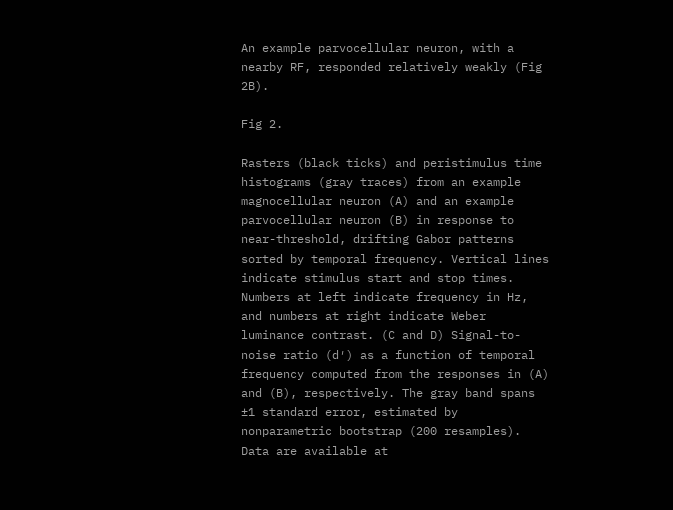An example parvocellular neuron, with a nearby RF, responded relatively weakly (Fig 2B).

Fig 2.

Rasters (black ticks) and peristimulus time histograms (gray traces) from an example magnocellular neuron (A) and an example parvocellular neuron (B) in response to near-threshold, drifting Gabor patterns sorted by temporal frequency. Vertical lines indicate stimulus start and stop times. Numbers at left indicate frequency in Hz, and numbers at right indicate Weber luminance contrast. (C and D) Signal-to-noise ratio (d′) as a function of temporal frequency computed from the responses in (A) and (B), respectively. The gray band spans ±1 standard error, estimated by nonparametric bootstrap (200 resamples). Data are available at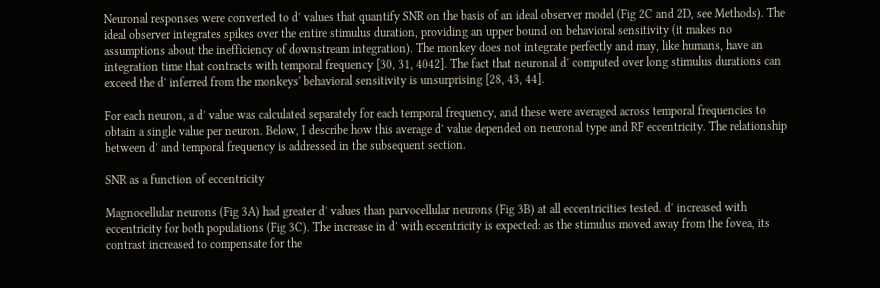Neuronal responses were converted to d′ values that quantify SNR on the basis of an ideal observer model (Fig 2C and 2D, see Methods). The ideal observer integrates spikes over the entire stimulus duration, providing an upper bound on behavioral sensitivity (it makes no assumptions about the inefficiency of downstream integration). The monkey does not integrate perfectly and may, like humans, have an integration time that contracts with temporal frequency [30, 31, 4042]. The fact that neuronal d′ computed over long stimulus durations can exceed the d′ inferred from the monkeys' behavioral sensitivity is unsurprising [28, 43, 44].

For each neuron, a d′ value was calculated separately for each temporal frequency, and these were averaged across temporal frequencies to obtain a single value per neuron. Below, I describe how this average d′ value depended on neuronal type and RF eccentricity. The relationship between d′ and temporal frequency is addressed in the subsequent section.

SNR as a function of eccentricity

Magnocellular neurons (Fig 3A) had greater d′ values than parvocellular neurons (Fig 3B) at all eccentricities tested. d′ increased with eccentricity for both populations (Fig 3C). The increase in d′ with eccentricity is expected: as the stimulus moved away from the fovea, its contrast increased to compensate for the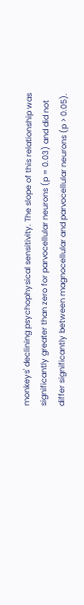monkeys' declining psychophysical sensitivity. The slope of this relationship was significantly greater than zero for parvocellular neurons (p = 0.03) and did not differ significantly between magnocellular and parvocellular neurons (p > 0.05).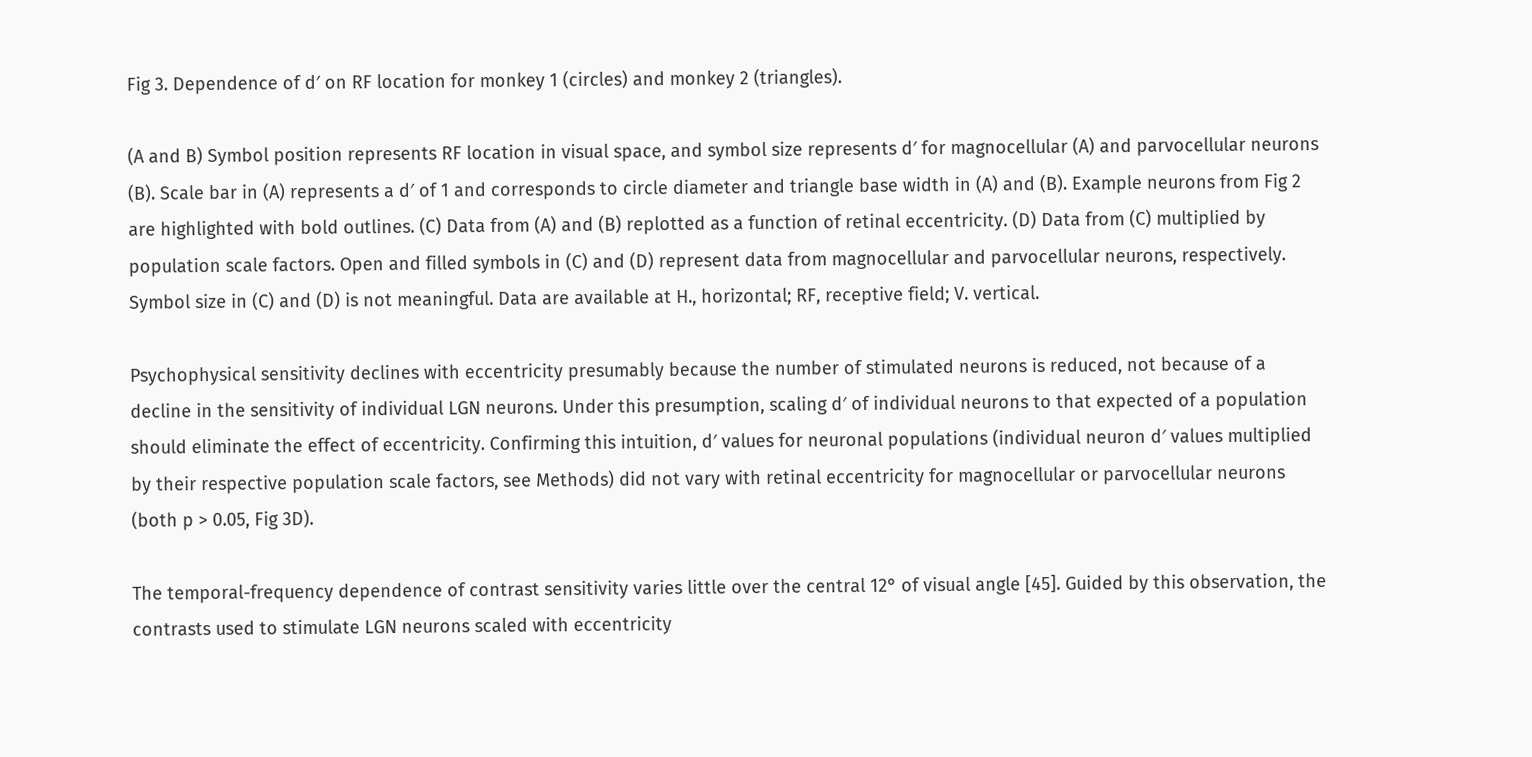Fig 3. Dependence of d′ on RF location for monkey 1 (circles) and monkey 2 (triangles).

(A and B) Symbol position represents RF location in visual space, and symbol size represents d′ for magnocellular (A) and parvocellular neurons (B). Scale bar in (A) represents a d′ of 1 and corresponds to circle diameter and triangle base width in (A) and (B). Example neurons from Fig 2 are highlighted with bold outlines. (C) Data from (A) and (B) replotted as a function of retinal eccentricity. (D) Data from (C) multiplied by population scale factors. Open and filled symbols in (C) and (D) represent data from magnocellular and parvocellular neurons, respectively. Symbol size in (C) and (D) is not meaningful. Data are available at H., horizontal; RF, receptive field; V. vertical.

Psychophysical sensitivity declines with eccentricity presumably because the number of stimulated neurons is reduced, not because of a decline in the sensitivity of individual LGN neurons. Under this presumption, scaling d′ of individual neurons to that expected of a population should eliminate the effect of eccentricity. Confirming this intuition, d′ values for neuronal populations (individual neuron d′ values multiplied by their respective population scale factors, see Methods) did not vary with retinal eccentricity for magnocellular or parvocellular neurons (both p > 0.05, Fig 3D).

The temporal-frequency dependence of contrast sensitivity varies little over the central 12° of visual angle [45]. Guided by this observation, the contrasts used to stimulate LGN neurons scaled with eccentricity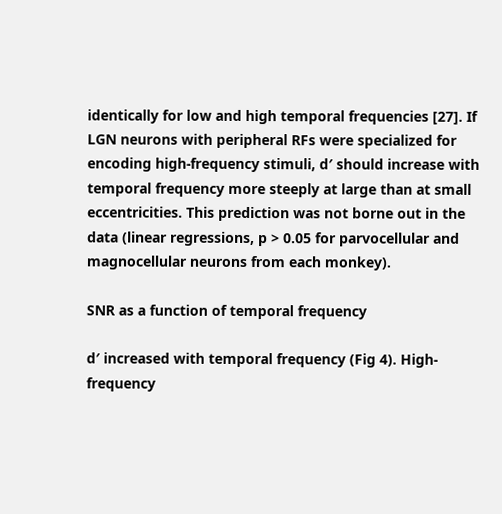identically for low and high temporal frequencies [27]. If LGN neurons with peripheral RFs were specialized for encoding high-frequency stimuli, d′ should increase with temporal frequency more steeply at large than at small eccentricities. This prediction was not borne out in the data (linear regressions, p > 0.05 for parvocellular and magnocellular neurons from each monkey).

SNR as a function of temporal frequency

d′ increased with temporal frequency (Fig 4). High-frequency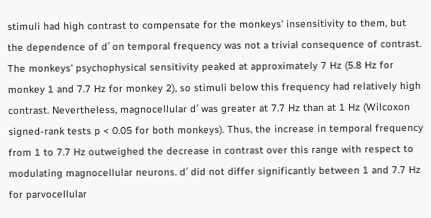stimuli had high contrast to compensate for the monkeys' insensitivity to them, but the dependence of d′ on temporal frequency was not a trivial consequence of contrast. The monkeys' psychophysical sensitivity peaked at approximately 7 Hz (5.8 Hz for monkey 1 and 7.7 Hz for monkey 2), so stimuli below this frequency had relatively high contrast. Nevertheless, magnocellular d′ was greater at 7.7 Hz than at 1 Hz (Wilcoxon signed-rank tests p < 0.05 for both monkeys). Thus, the increase in temporal frequency from 1 to 7.7 Hz outweighed the decrease in contrast over this range with respect to modulating magnocellular neurons. d′ did not differ significantly between 1 and 7.7 Hz for parvocellular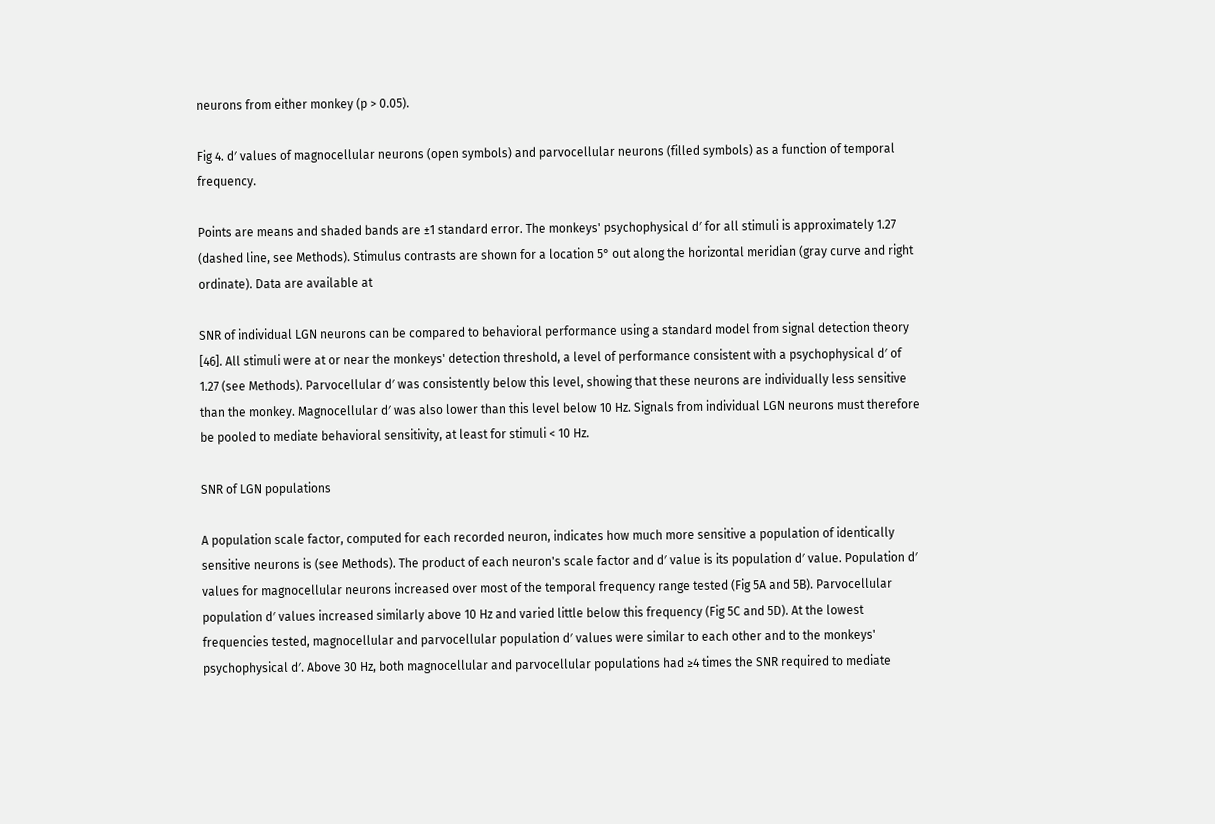neurons from either monkey (p > 0.05).

Fig 4. d′ values of magnocellular neurons (open symbols) and parvocellular neurons (filled symbols) as a function of temporal frequency.

Points are means and shaded bands are ±1 standard error. The monkeys' psychophysical d′ for all stimuli is approximately 1.27 (dashed line, see Methods). Stimulus contrasts are shown for a location 5° out along the horizontal meridian (gray curve and right ordinate). Data are available at

SNR of individual LGN neurons can be compared to behavioral performance using a standard model from signal detection theory [46]. All stimuli were at or near the monkeys' detection threshold, a level of performance consistent with a psychophysical d′ of 1.27 (see Methods). Parvocellular d′ was consistently below this level, showing that these neurons are individually less sensitive than the monkey. Magnocellular d′ was also lower than this level below 10 Hz. Signals from individual LGN neurons must therefore be pooled to mediate behavioral sensitivity, at least for stimuli < 10 Hz.

SNR of LGN populations

A population scale factor, computed for each recorded neuron, indicates how much more sensitive a population of identically sensitive neurons is (see Methods). The product of each neuron's scale factor and d′ value is its population d′ value. Population d′ values for magnocellular neurons increased over most of the temporal frequency range tested (Fig 5A and 5B). Parvocellular population d′ values increased similarly above 10 Hz and varied little below this frequency (Fig 5C and 5D). At the lowest frequencies tested, magnocellular and parvocellular population d′ values were similar to each other and to the monkeys' psychophysical d′. Above 30 Hz, both magnocellular and parvocellular populations had ≥4 times the SNR required to mediate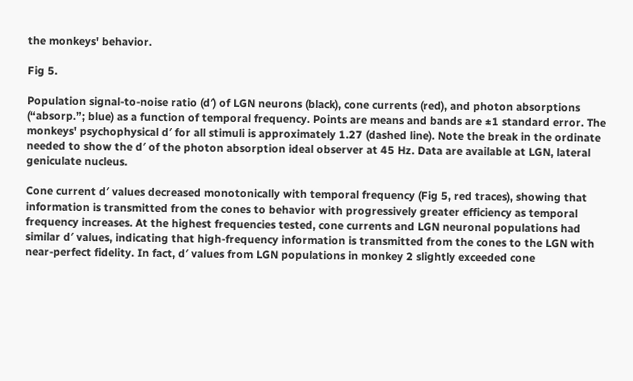the monkeys' behavior.

Fig 5.

Population signal-to-noise ratio (d′) of LGN neurons (black), cone currents (red), and photon absorptions (“absorp.”; blue) as a function of temporal frequency. Points are means and bands are ±1 standard error. The monkeys' psychophysical d′ for all stimuli is approximately 1.27 (dashed line). Note the break in the ordinate needed to show the d′ of the photon absorption ideal observer at 45 Hz. Data are available at LGN, lateral geniculate nucleus.

Cone current d′ values decreased monotonically with temporal frequency (Fig 5, red traces), showing that information is transmitted from the cones to behavior with progressively greater efficiency as temporal frequency increases. At the highest frequencies tested, cone currents and LGN neuronal populations had similar d′ values, indicating that high-frequency information is transmitted from the cones to the LGN with near-perfect fidelity. In fact, d′ values from LGN populations in monkey 2 slightly exceeded cone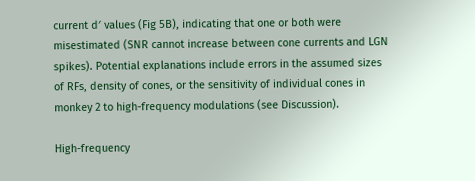current d′ values (Fig 5B), indicating that one or both were misestimated (SNR cannot increase between cone currents and LGN spikes). Potential explanations include errors in the assumed sizes of RFs, density of cones, or the sensitivity of individual cones in monkey 2 to high-frequency modulations (see Discussion).

High-frequency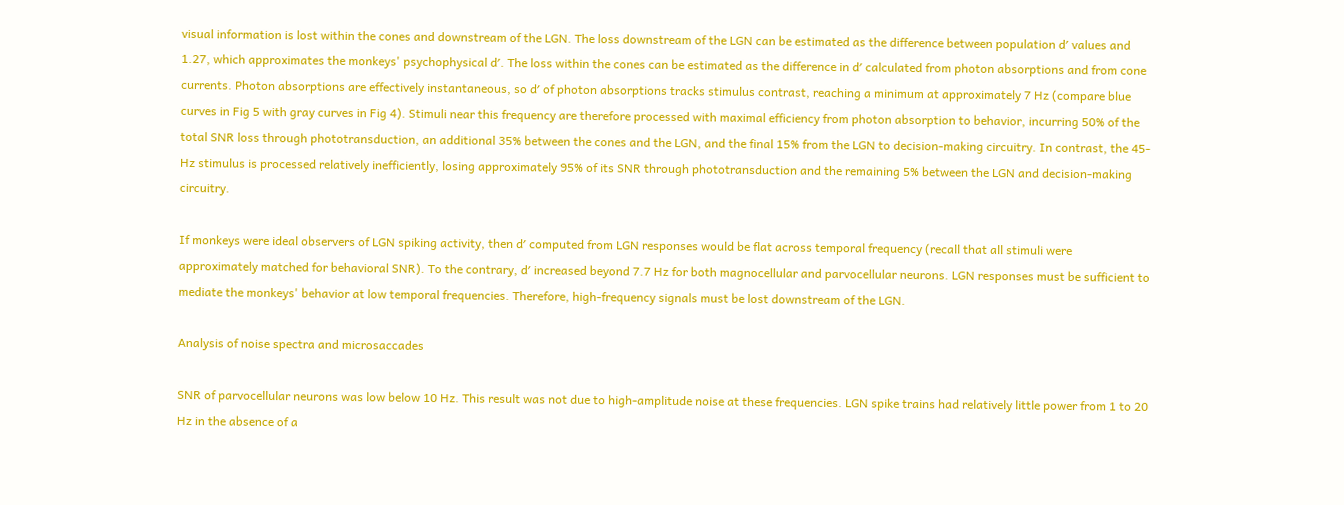visual information is lost within the cones and downstream of the LGN. The loss downstream of the LGN can be estimated as the difference between population d′ values and 1.27, which approximates the monkeys' psychophysical d′. The loss within the cones can be estimated as the difference in d′ calculated from photon absorptions and from cone currents. Photon absorptions are effectively instantaneous, so d′ of photon absorptions tracks stimulus contrast, reaching a minimum at approximately 7 Hz (compare blue curves in Fig 5 with gray curves in Fig 4). Stimuli near this frequency are therefore processed with maximal efficiency from photon absorption to behavior, incurring 50% of the total SNR loss through phototransduction, an additional 35% between the cones and the LGN, and the final 15% from the LGN to decision-making circuitry. In contrast, the 45-Hz stimulus is processed relatively inefficiently, losing approximately 95% of its SNR through phototransduction and the remaining 5% between the LGN and decision-making circuitry.

If monkeys were ideal observers of LGN spiking activity, then d′ computed from LGN responses would be flat across temporal frequency (recall that all stimuli were approximately matched for behavioral SNR). To the contrary, d′ increased beyond 7.7 Hz for both magnocellular and parvocellular neurons. LGN responses must be sufficient to mediate the monkeys' behavior at low temporal frequencies. Therefore, high-frequency signals must be lost downstream of the LGN.

Analysis of noise spectra and microsaccades

SNR of parvocellular neurons was low below 10 Hz. This result was not due to high-amplitude noise at these frequencies. LGN spike trains had relatively little power from 1 to 20 Hz in the absence of a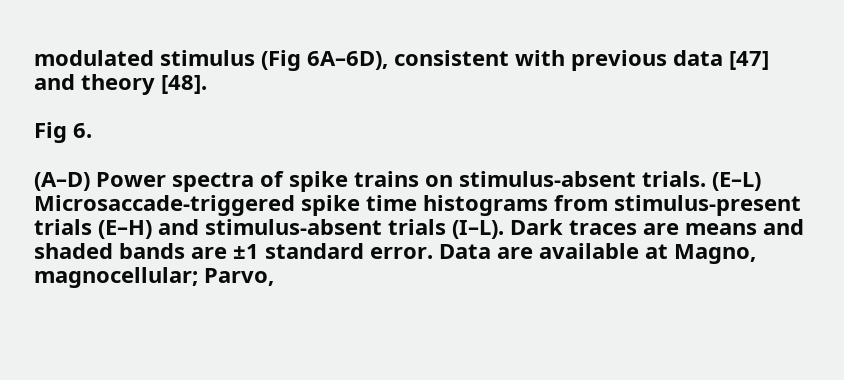modulated stimulus (Fig 6A–6D), consistent with previous data [47] and theory [48].

Fig 6.

(A–D) Power spectra of spike trains on stimulus-absent trials. (E–L) Microsaccade-triggered spike time histograms from stimulus-present trials (E–H) and stimulus-absent trials (I–L). Dark traces are means and shaded bands are ±1 standard error. Data are available at Magno, magnocellular; Parvo,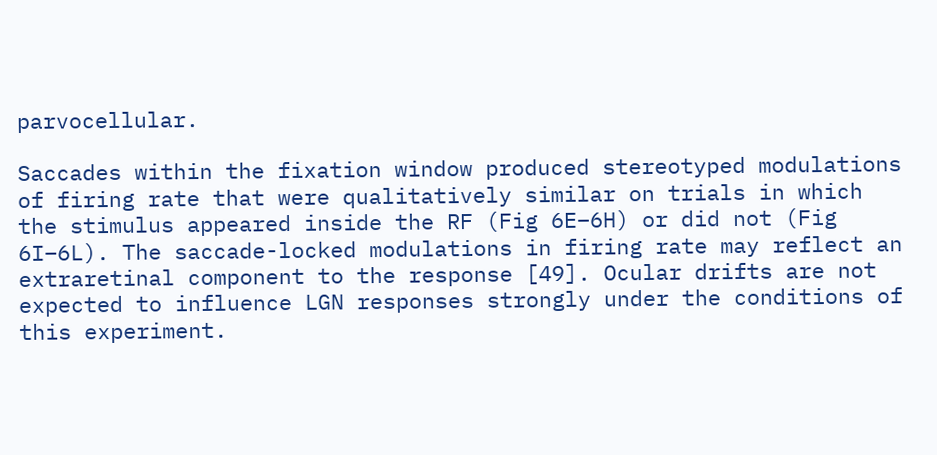parvocellular.

Saccades within the fixation window produced stereotyped modulations of firing rate that were qualitatively similar on trials in which the stimulus appeared inside the RF (Fig 6E–6H) or did not (Fig 6I–6L). The saccade-locked modulations in firing rate may reflect an extraretinal component to the response [49]. Ocular drifts are not expected to influence LGN responses strongly under the conditions of this experiment.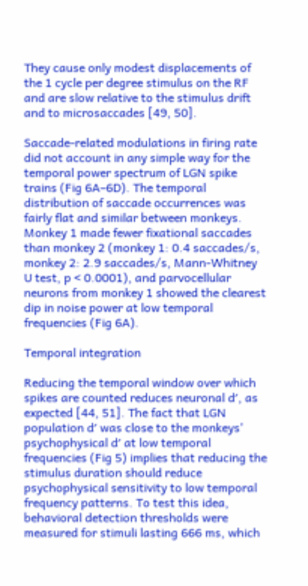They cause only modest displacements of the 1 cycle per degree stimulus on the RF and are slow relative to the stimulus drift and to microsaccades [49, 50].

Saccade-related modulations in firing rate did not account in any simple way for the temporal power spectrum of LGN spike trains (Fig 6A–6D). The temporal distribution of saccade occurrences was fairly flat and similar between monkeys. Monkey 1 made fewer fixational saccades than monkey 2 (monkey 1: 0.4 saccades/s, monkey 2: 2.9 saccades/s, Mann-Whitney U test, p < 0.0001), and parvocellular neurons from monkey 1 showed the clearest dip in noise power at low temporal frequencies (Fig 6A).

Temporal integration

Reducing the temporal window over which spikes are counted reduces neuronal d′, as expected [44, 51]. The fact that LGN population d′ was close to the monkeys' psychophysical d′ at low temporal frequencies (Fig 5) implies that reducing the stimulus duration should reduce psychophysical sensitivity to low temporal frequency patterns. To test this idea, behavioral detection thresholds were measured for stimuli lasting 666 ms, which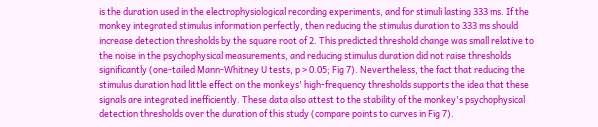is the duration used in the electrophysiological recording experiments, and for stimuli lasting 333 ms. If the monkey integrated stimulus information perfectly, then reducing the stimulus duration to 333 ms should increase detection thresholds by the square root of 2. This predicted threshold change was small relative to the noise in the psychophysical measurements, and reducing stimulus duration did not raise thresholds significantly (one-tailed Mann-Whitney U tests, p > 0.05; Fig 7). Nevertheless, the fact that reducing the stimulus duration had little effect on the monkeys' high-frequency thresholds supports the idea that these signals are integrated inefficiently. These data also attest to the stability of the monkey's psychophysical detection thresholds over the duration of this study (compare points to curves in Fig 7).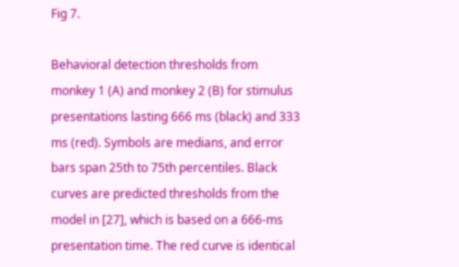Fig 7.

Behavioral detection thresholds from monkey 1 (A) and monkey 2 (B) for stimulus presentations lasting 666 ms (black) and 333 ms (red). Symbols are medians, and error bars span 25th to 75th percentiles. Black curves are predicted thresholds from the model in [27], which is based on a 666-ms presentation time. The red curve is identical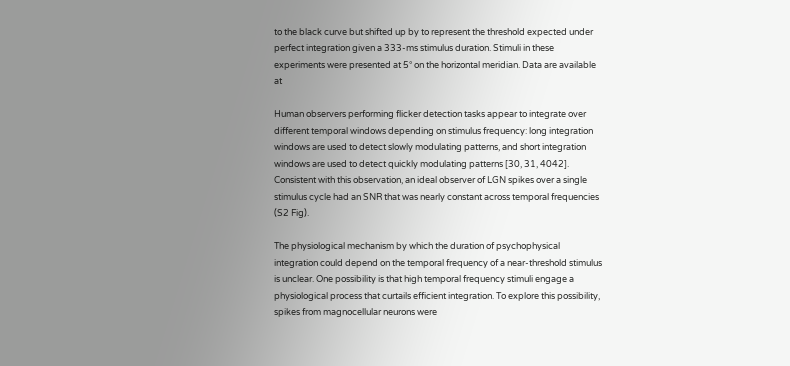to the black curve but shifted up by to represent the threshold expected under perfect integration given a 333-ms stimulus duration. Stimuli in these experiments were presented at 5° on the horizontal meridian. Data are available at

Human observers performing flicker detection tasks appear to integrate over different temporal windows depending on stimulus frequency: long integration windows are used to detect slowly modulating patterns, and short integration windows are used to detect quickly modulating patterns [30, 31, 4042]. Consistent with this observation, an ideal observer of LGN spikes over a single stimulus cycle had an SNR that was nearly constant across temporal frequencies (S2 Fig).

The physiological mechanism by which the duration of psychophysical integration could depend on the temporal frequency of a near-threshold stimulus is unclear. One possibility is that high temporal frequency stimuli engage a physiological process that curtails efficient integration. To explore this possibility, spikes from magnocellular neurons were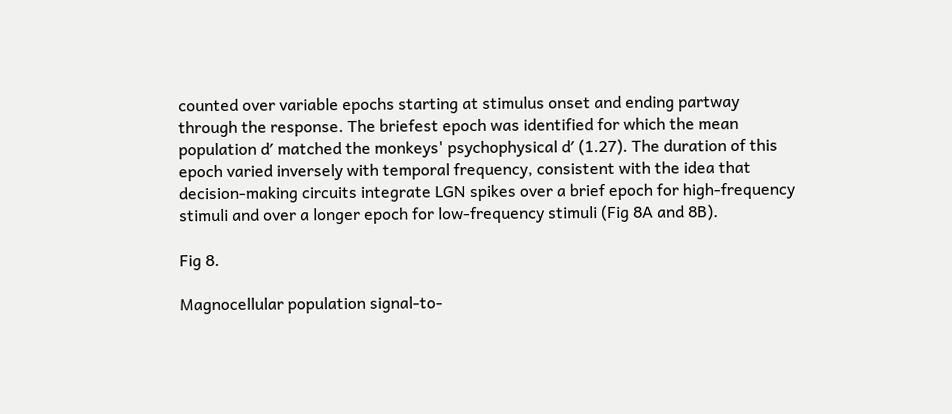counted over variable epochs starting at stimulus onset and ending partway through the response. The briefest epoch was identified for which the mean population d′ matched the monkeys' psychophysical d′ (1.27). The duration of this epoch varied inversely with temporal frequency, consistent with the idea that decision-making circuits integrate LGN spikes over a brief epoch for high-frequency stimuli and over a longer epoch for low-frequency stimuli (Fig 8A and 8B).

Fig 8.

Magnocellular population signal-to-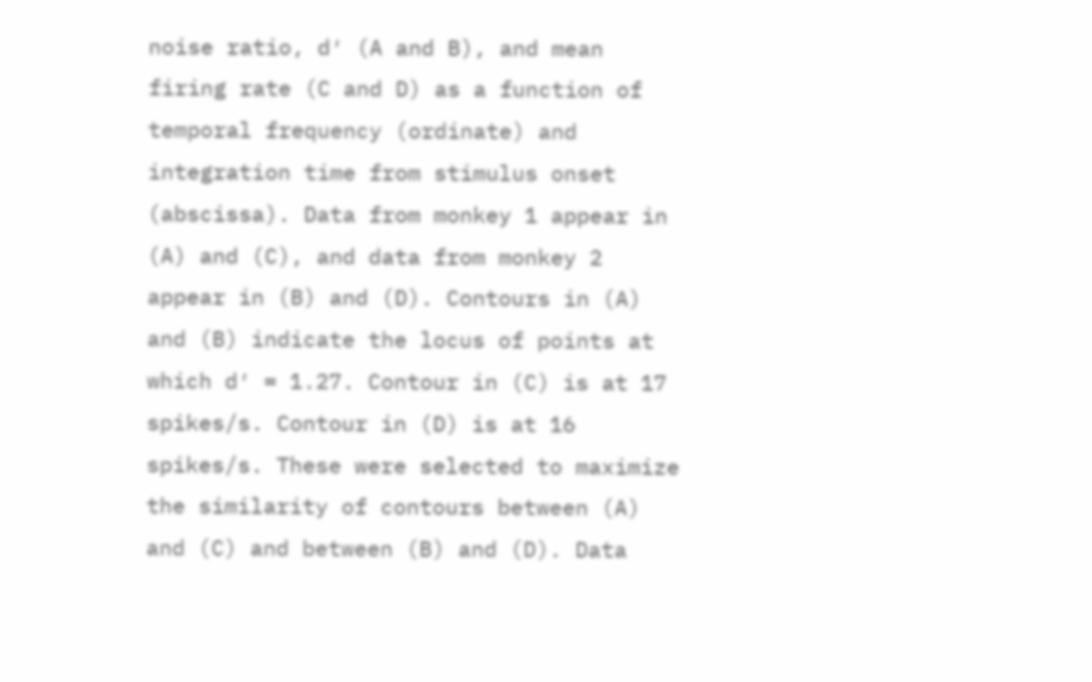noise ratio, d′ (A and B), and mean firing rate (C and D) as a function of temporal frequency (ordinate) and integration time from stimulus onset (abscissa). Data from monkey 1 appear in (A) and (C), and data from monkey 2 appear in (B) and (D). Contours in (A) and (B) indicate the locus of points at which d′ = 1.27. Contour in (C) is at 17 spikes/s. Contour in (D) is at 16 spikes/s. These were selected to maximize the similarity of contours between (A) and (C) and between (B) and (D). Data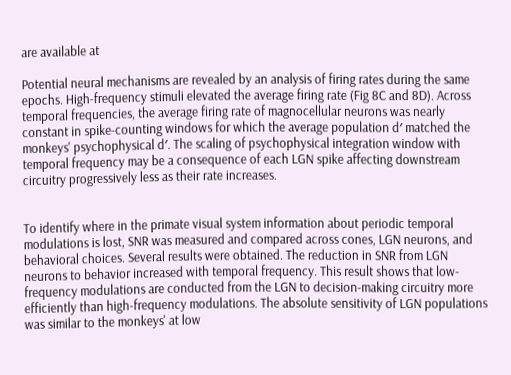are available at

Potential neural mechanisms are revealed by an analysis of firing rates during the same epochs. High-frequency stimuli elevated the average firing rate (Fig 8C and 8D). Across temporal frequencies, the average firing rate of magnocellular neurons was nearly constant in spike-counting windows for which the average population d′ matched the monkeys' psychophysical d′. The scaling of psychophysical integration window with temporal frequency may be a consequence of each LGN spike affecting downstream circuitry progressively less as their rate increases.


To identify where in the primate visual system information about periodic temporal modulations is lost, SNR was measured and compared across cones, LGN neurons, and behavioral choices. Several results were obtained. The reduction in SNR from LGN neurons to behavior increased with temporal frequency. This result shows that low-frequency modulations are conducted from the LGN to decision-making circuitry more efficiently than high-frequency modulations. The absolute sensitivity of LGN populations was similar to the monkeys' at low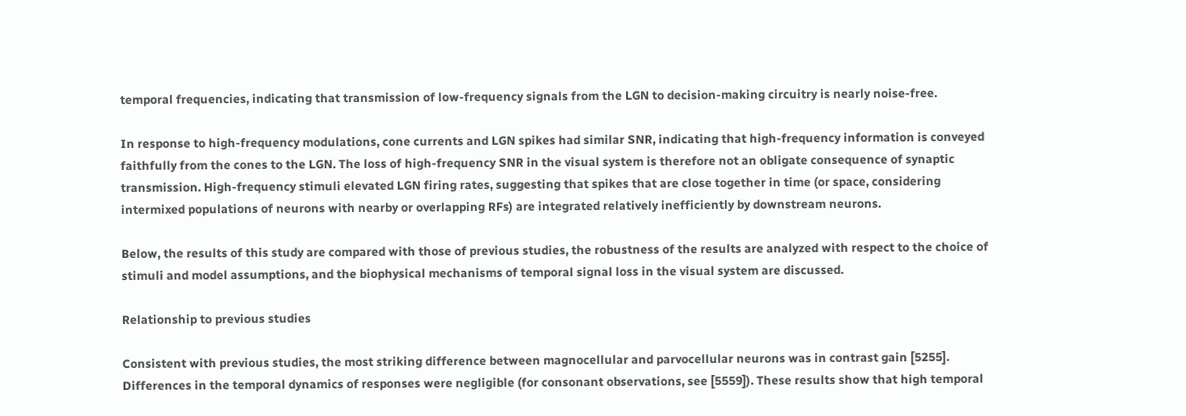temporal frequencies, indicating that transmission of low-frequency signals from the LGN to decision-making circuitry is nearly noise-free.

In response to high-frequency modulations, cone currents and LGN spikes had similar SNR, indicating that high-frequency information is conveyed faithfully from the cones to the LGN. The loss of high-frequency SNR in the visual system is therefore not an obligate consequence of synaptic transmission. High-frequency stimuli elevated LGN firing rates, suggesting that spikes that are close together in time (or space, considering intermixed populations of neurons with nearby or overlapping RFs) are integrated relatively inefficiently by downstream neurons.

Below, the results of this study are compared with those of previous studies, the robustness of the results are analyzed with respect to the choice of stimuli and model assumptions, and the biophysical mechanisms of temporal signal loss in the visual system are discussed.

Relationship to previous studies

Consistent with previous studies, the most striking difference between magnocellular and parvocellular neurons was in contrast gain [5255]. Differences in the temporal dynamics of responses were negligible (for consonant observations, see [5559]). These results show that high temporal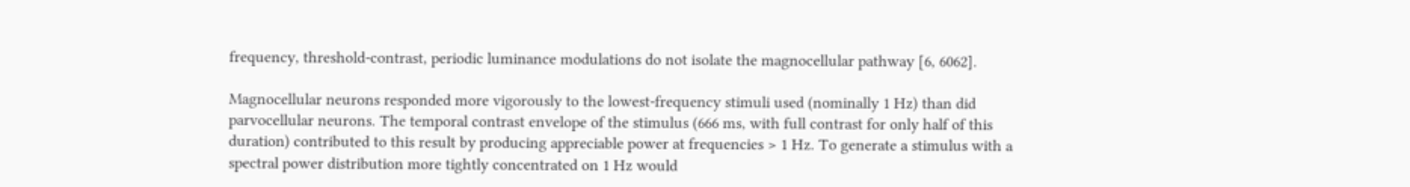frequency, threshold-contrast, periodic luminance modulations do not isolate the magnocellular pathway [6, 6062].

Magnocellular neurons responded more vigorously to the lowest-frequency stimuli used (nominally 1 Hz) than did parvocellular neurons. The temporal contrast envelope of the stimulus (666 ms, with full contrast for only half of this duration) contributed to this result by producing appreciable power at frequencies > 1 Hz. To generate a stimulus with a spectral power distribution more tightly concentrated on 1 Hz would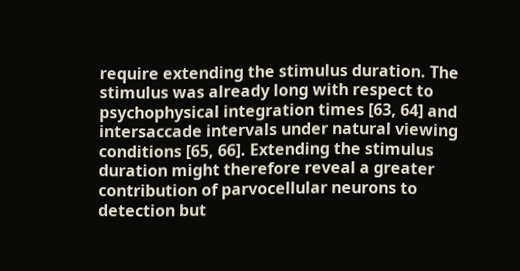require extending the stimulus duration. The stimulus was already long with respect to psychophysical integration times [63, 64] and intersaccade intervals under natural viewing conditions [65, 66]. Extending the stimulus duration might therefore reveal a greater contribution of parvocellular neurons to detection but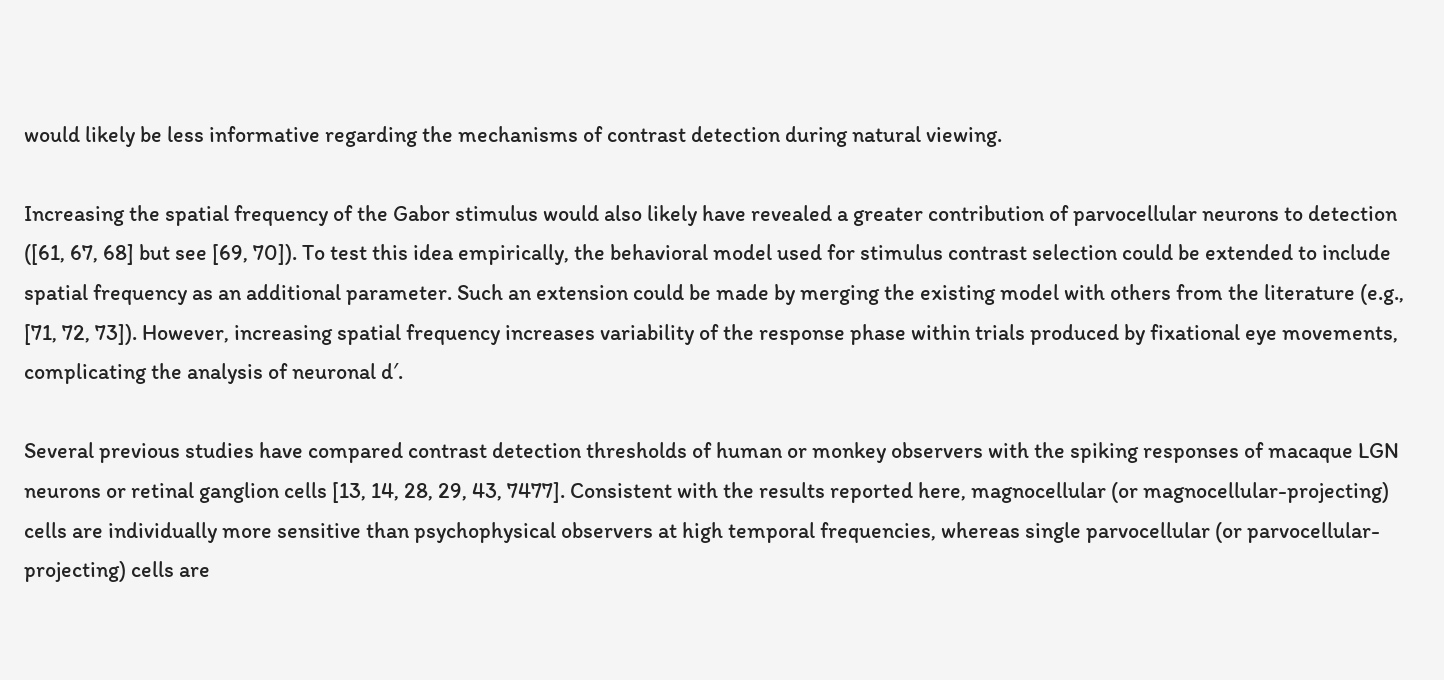would likely be less informative regarding the mechanisms of contrast detection during natural viewing.

Increasing the spatial frequency of the Gabor stimulus would also likely have revealed a greater contribution of parvocellular neurons to detection ([61, 67, 68] but see [69, 70]). To test this idea empirically, the behavioral model used for stimulus contrast selection could be extended to include spatial frequency as an additional parameter. Such an extension could be made by merging the existing model with others from the literature (e.g., [71, 72, 73]). However, increasing spatial frequency increases variability of the response phase within trials produced by fixational eye movements, complicating the analysis of neuronal d′.

Several previous studies have compared contrast detection thresholds of human or monkey observers with the spiking responses of macaque LGN neurons or retinal ganglion cells [13, 14, 28, 29, 43, 7477]. Consistent with the results reported here, magnocellular (or magnocellular-projecting) cells are individually more sensitive than psychophysical observers at high temporal frequencies, whereas single parvocellular (or parvocellular-projecting) cells are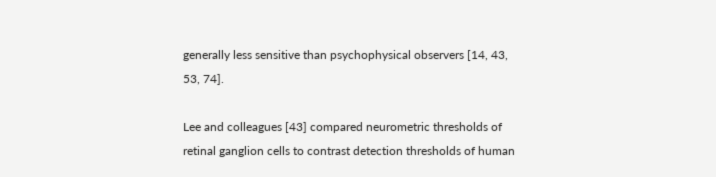generally less sensitive than psychophysical observers [14, 43, 53, 74].

Lee and colleagues [43] compared neurometric thresholds of retinal ganglion cells to contrast detection thresholds of human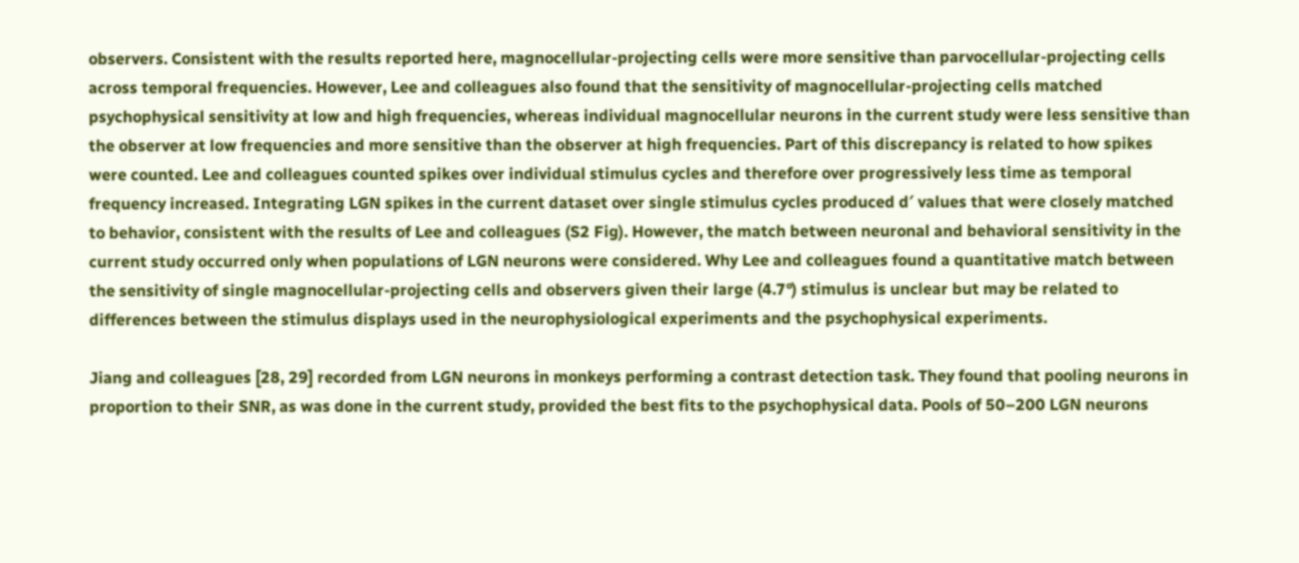observers. Consistent with the results reported here, magnocellular-projecting cells were more sensitive than parvocellular-projecting cells across temporal frequencies. However, Lee and colleagues also found that the sensitivity of magnocellular-projecting cells matched psychophysical sensitivity at low and high frequencies, whereas individual magnocellular neurons in the current study were less sensitive than the observer at low frequencies and more sensitive than the observer at high frequencies. Part of this discrepancy is related to how spikes were counted. Lee and colleagues counted spikes over individual stimulus cycles and therefore over progressively less time as temporal frequency increased. Integrating LGN spikes in the current dataset over single stimulus cycles produced d′ values that were closely matched to behavior, consistent with the results of Lee and colleagues (S2 Fig). However, the match between neuronal and behavioral sensitivity in the current study occurred only when populations of LGN neurons were considered. Why Lee and colleagues found a quantitative match between the sensitivity of single magnocellular-projecting cells and observers given their large (4.7°) stimulus is unclear but may be related to differences between the stimulus displays used in the neurophysiological experiments and the psychophysical experiments.

Jiang and colleagues [28, 29] recorded from LGN neurons in monkeys performing a contrast detection task. They found that pooling neurons in proportion to their SNR, as was done in the current study, provided the best fits to the psychophysical data. Pools of 50–200 LGN neurons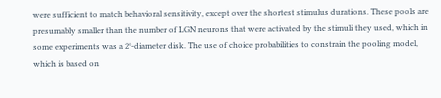were sufficient to match behavioral sensitivity, except over the shortest stimulus durations. These pools are presumably smaller than the number of LGN neurons that were activated by the stimuli they used, which in some experiments was a 2°-diameter disk. The use of choice probabilities to constrain the pooling model, which is based on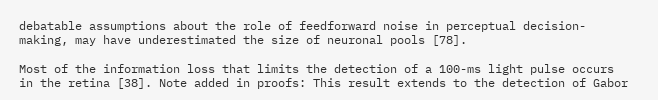debatable assumptions about the role of feedforward noise in perceptual decision-making, may have underestimated the size of neuronal pools [78].

Most of the information loss that limits the detection of a 100-ms light pulse occurs in the retina [38]. Note added in proofs: This result extends to the detection of Gabor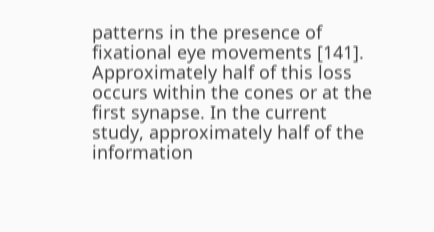patterns in the presence of fixational eye movements [141]. Approximately half of this loss occurs within the cones or at the first synapse. In the current study, approximately half of the information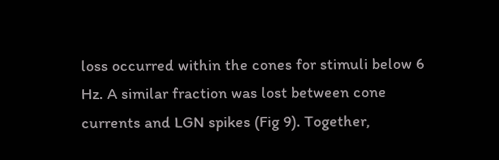loss occurred within the cones for stimuli below 6 Hz. A similar fraction was lost between cone currents and LGN spikes (Fig 9). Together,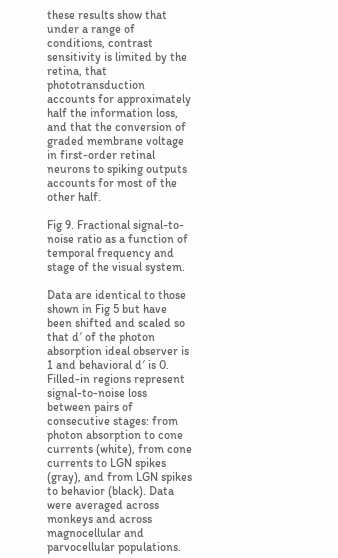these results show that under a range of conditions, contrast sensitivity is limited by the retina, that phototransduction accounts for approximately half the information loss, and that the conversion of graded membrane voltage in first-order retinal neurons to spiking outputs accounts for most of the other half.

Fig 9. Fractional signal-to-noise ratio as a function of temporal frequency and stage of the visual system.

Data are identical to those shown in Fig 5 but have been shifted and scaled so that d′ of the photon absorption ideal observer is 1 and behavioral d′ is 0. Filled-in regions represent signal-to-noise loss between pairs of consecutive stages: from photon absorption to cone currents (white), from cone currents to LGN spikes (gray), and from LGN spikes to behavior (black). Data were averaged across monkeys and across magnocellular and parvocellular populations.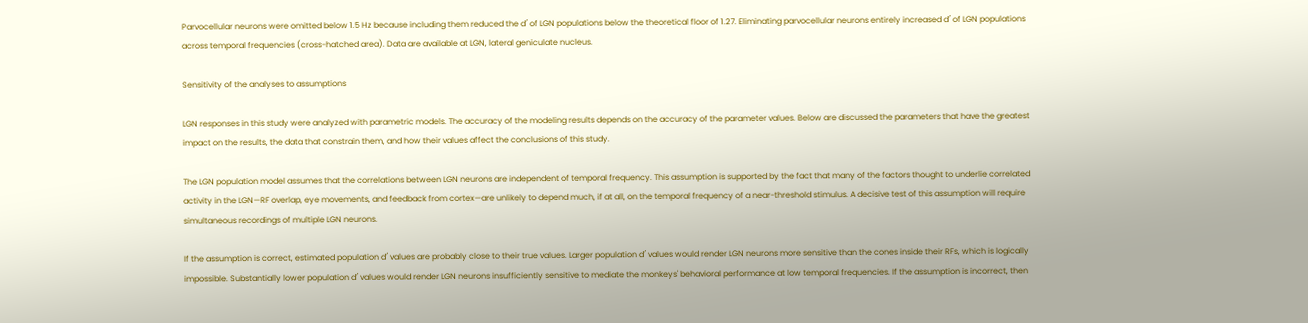Parvocellular neurons were omitted below 1.5 Hz because including them reduced the d′ of LGN populations below the theoretical floor of 1.27. Eliminating parvocellular neurons entirely increased d′ of LGN populations across temporal frequencies (cross-hatched area). Data are available at LGN, lateral geniculate nucleus.

Sensitivity of the analyses to assumptions

LGN responses in this study were analyzed with parametric models. The accuracy of the modeling results depends on the accuracy of the parameter values. Below are discussed the parameters that have the greatest impact on the results, the data that constrain them, and how their values affect the conclusions of this study.

The LGN population model assumes that the correlations between LGN neurons are independent of temporal frequency. This assumption is supported by the fact that many of the factors thought to underlie correlated activity in the LGN—RF overlap, eye movements, and feedback from cortex—are unlikely to depend much, if at all, on the temporal frequency of a near-threshold stimulus. A decisive test of this assumption will require simultaneous recordings of multiple LGN neurons.

If the assumption is correct, estimated population d′ values are probably close to their true values. Larger population d′ values would render LGN neurons more sensitive than the cones inside their RFs, which is logically impossible. Substantially lower population d′ values would render LGN neurons insufficiently sensitive to mediate the monkeys' behavioral performance at low temporal frequencies. If the assumption is incorrect, then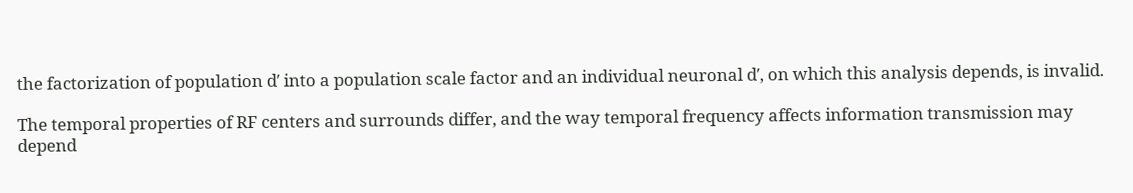the factorization of population d′ into a population scale factor and an individual neuronal d′, on which this analysis depends, is invalid.

The temporal properties of RF centers and surrounds differ, and the way temporal frequency affects information transmission may depend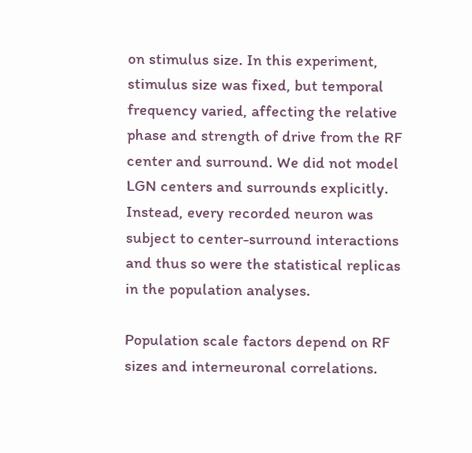on stimulus size. In this experiment, stimulus size was fixed, but temporal frequency varied, affecting the relative phase and strength of drive from the RF center and surround. We did not model LGN centers and surrounds explicitly. Instead, every recorded neuron was subject to center-surround interactions and thus so were the statistical replicas in the population analyses.

Population scale factors depend on RF sizes and interneuronal correlations.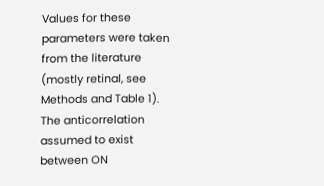Values for these parameters were taken from the literature (mostly retinal, see Methods and Table 1). The anticorrelation assumed to exist between ON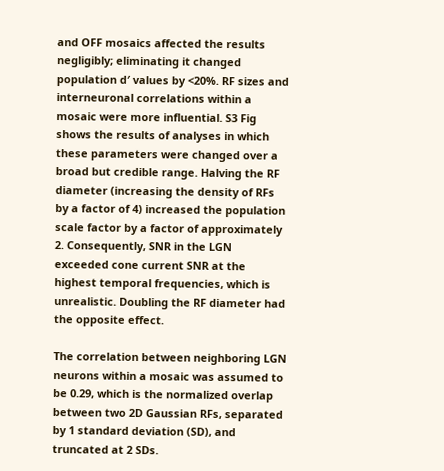and OFF mosaics affected the results negligibly; eliminating it changed population d′ values by <20%. RF sizes and interneuronal correlations within a mosaic were more influential. S3 Fig shows the results of analyses in which these parameters were changed over a broad but credible range. Halving the RF diameter (increasing the density of RFs by a factor of 4) increased the population scale factor by a factor of approximately 2. Consequently, SNR in the LGN exceeded cone current SNR at the highest temporal frequencies, which is unrealistic. Doubling the RF diameter had the opposite effect.

The correlation between neighboring LGN neurons within a mosaic was assumed to be 0.29, which is the normalized overlap between two 2D Gaussian RFs, separated by 1 standard deviation (SD), and truncated at 2 SDs.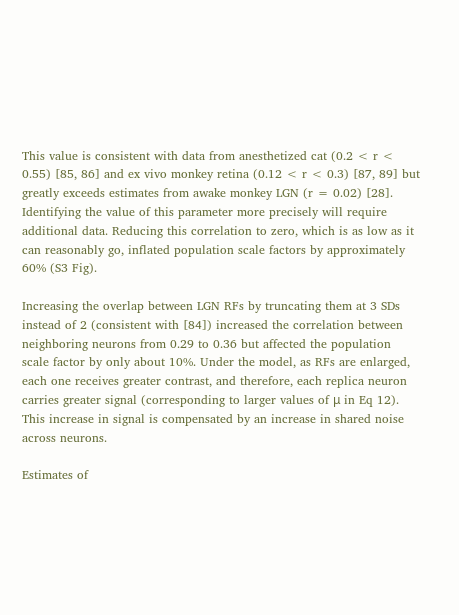This value is consistent with data from anesthetized cat (0.2 < r < 0.55) [85, 86] and ex vivo monkey retina (0.12 < r < 0.3) [87, 89] but greatly exceeds estimates from awake monkey LGN (r = 0.02) [28]. Identifying the value of this parameter more precisely will require additional data. Reducing this correlation to zero, which is as low as it can reasonably go, inflated population scale factors by approximately 60% (S3 Fig).

Increasing the overlap between LGN RFs by truncating them at 3 SDs instead of 2 (consistent with [84]) increased the correlation between neighboring neurons from 0.29 to 0.36 but affected the population scale factor by only about 10%. Under the model, as RFs are enlarged, each one receives greater contrast, and therefore, each replica neuron carries greater signal (corresponding to larger values of μ in Eq 12). This increase in signal is compensated by an increase in shared noise across neurons.

Estimates of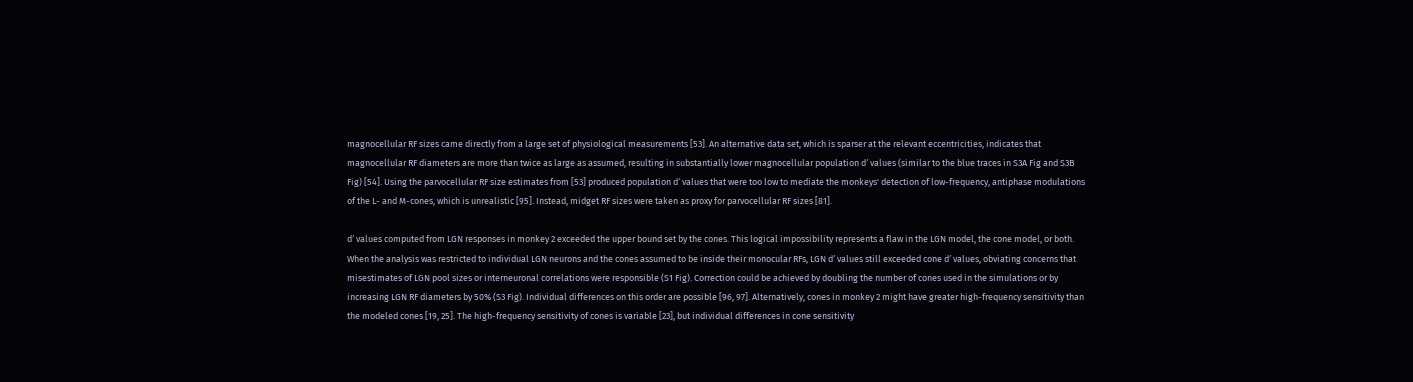magnocellular RF sizes came directly from a large set of physiological measurements [53]. An alternative data set, which is sparser at the relevant eccentricities, indicates that magnocellular RF diameters are more than twice as large as assumed, resulting in substantially lower magnocellular population d′ values (similar to the blue traces in S3A Fig and S3B Fig) [54]. Using the parvocellular RF size estimates from [53] produced population d′ values that were too low to mediate the monkeys' detection of low-frequency, antiphase modulations of the L- and M-cones, which is unrealistic [95]. Instead, midget RF sizes were taken as proxy for parvocellular RF sizes [81].

d′ values computed from LGN responses in monkey 2 exceeded the upper bound set by the cones. This logical impossibility represents a flaw in the LGN model, the cone model, or both. When the analysis was restricted to individual LGN neurons and the cones assumed to be inside their monocular RFs, LGN d′ values still exceeded cone d′ values, obviating concerns that misestimates of LGN pool sizes or interneuronal correlations were responsible (S1 Fig). Correction could be achieved by doubling the number of cones used in the simulations or by increasing LGN RF diameters by 50% (S3 Fig). Individual differences on this order are possible [96, 97]. Alternatively, cones in monkey 2 might have greater high-frequency sensitivity than the modeled cones [19, 25]. The high-frequency sensitivity of cones is variable [23], but individual differences in cone sensitivity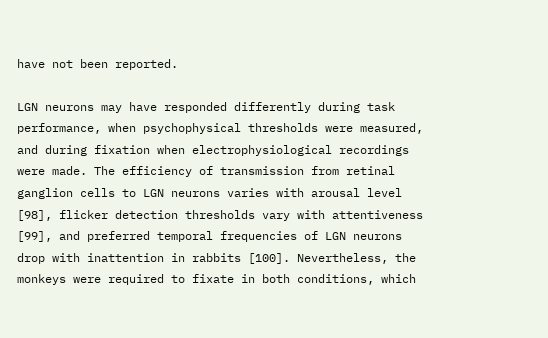have not been reported.

LGN neurons may have responded differently during task performance, when psychophysical thresholds were measured, and during fixation when electrophysiological recordings were made. The efficiency of transmission from retinal ganglion cells to LGN neurons varies with arousal level [98], flicker detection thresholds vary with attentiveness [99], and preferred temporal frequencies of LGN neurons drop with inattention in rabbits [100]. Nevertheless, the monkeys were required to fixate in both conditions, which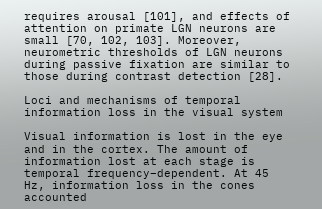requires arousal [101], and effects of attention on primate LGN neurons are small [70, 102, 103]. Moreover, neurometric thresholds of LGN neurons during passive fixation are similar to those during contrast detection [28].

Loci and mechanisms of temporal information loss in the visual system

Visual information is lost in the eye and in the cortex. The amount of information lost at each stage is temporal frequency–dependent. At 45 Hz, information loss in the cones accounted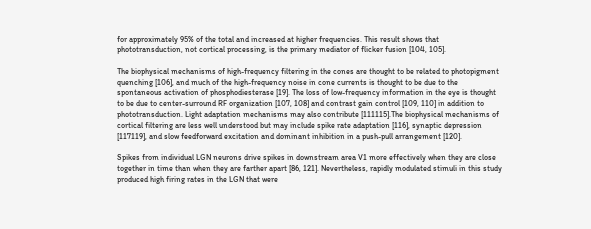for approximately 95% of the total and increased at higher frequencies. This result shows that phototransduction, not cortical processing, is the primary mediator of flicker fusion [104, 105].

The biophysical mechanisms of high-frequency filtering in the cones are thought to be related to photopigment quenching [106], and much of the high-frequency noise in cone currents is thought to be due to the spontaneous activation of phosphodiesterase [19]. The loss of low-frequency information in the eye is thought to be due to center-surround RF organization [107, 108] and contrast gain control [109, 110] in addition to phototransduction. Light adaptation mechanisms may also contribute [111115].The biophysical mechanisms of cortical filtering are less well understood but may include spike rate adaptation [116], synaptic depression [117119], and slow feedforward excitation and dominant inhibition in a push-pull arrangement [120].

Spikes from individual LGN neurons drive spikes in downstream area V1 more effectively when they are close together in time than when they are farther apart [86, 121]. Nevertheless, rapidly modulated stimuli in this study produced high firing rates in the LGN that were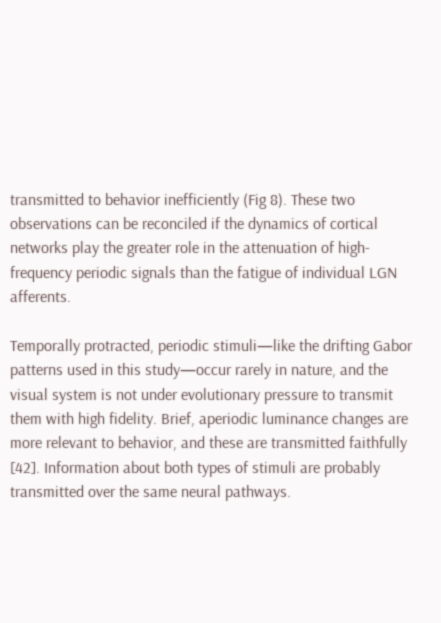transmitted to behavior inefficiently (Fig 8). These two observations can be reconciled if the dynamics of cortical networks play the greater role in the attenuation of high-frequency periodic signals than the fatigue of individual LGN afferents.

Temporally protracted, periodic stimuli—like the drifting Gabor patterns used in this study—occur rarely in nature, and the visual system is not under evolutionary pressure to transmit them with high fidelity. Brief, aperiodic luminance changes are more relevant to behavior, and these are transmitted faithfully [42]. Information about both types of stimuli are probably transmitted over the same neural pathways.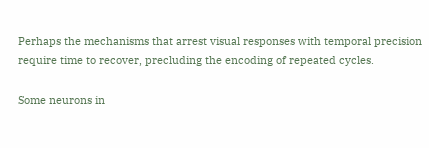Perhaps the mechanisms that arrest visual responses with temporal precision require time to recover, precluding the encoding of repeated cycles.

Some neurons in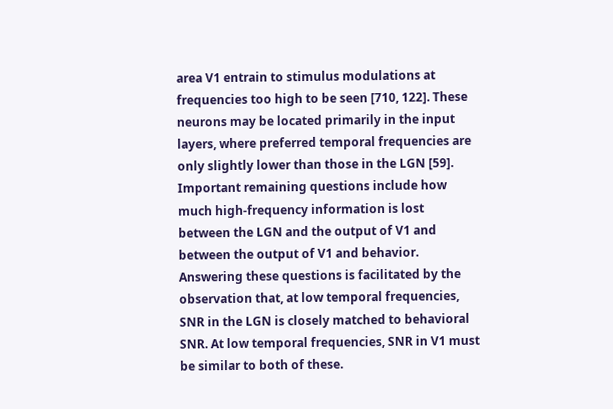area V1 entrain to stimulus modulations at frequencies too high to be seen [710, 122]. These neurons may be located primarily in the input layers, where preferred temporal frequencies are only slightly lower than those in the LGN [59]. Important remaining questions include how much high-frequency information is lost between the LGN and the output of V1 and between the output of V1 and behavior. Answering these questions is facilitated by the observation that, at low temporal frequencies, SNR in the LGN is closely matched to behavioral SNR. At low temporal frequencies, SNR in V1 must be similar to both of these.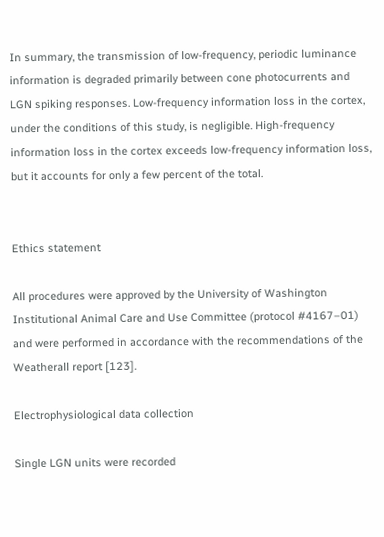In summary, the transmission of low-frequency, periodic luminance information is degraded primarily between cone photocurrents and LGN spiking responses. Low-frequency information loss in the cortex, under the conditions of this study, is negligible. High-frequency information loss in the cortex exceeds low-frequency information loss, but it accounts for only a few percent of the total.


Ethics statement

All procedures were approved by the University of Washington Institutional Animal Care and Use Committee (protocol #4167–01) and were performed in accordance with the recommendations of the Weatherall report [123].

Electrophysiological data collection

Single LGN units were recorded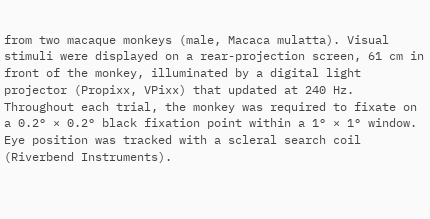from two macaque monkeys (male, Macaca mulatta). Visual stimuli were displayed on a rear-projection screen, 61 cm in front of the monkey, illuminated by a digital light projector (Propixx, VPixx) that updated at 240 Hz. Throughout each trial, the monkey was required to fixate on a 0.2° × 0.2° black fixation point within a 1° × 1° window. Eye position was tracked with a scleral search coil (Riverbend Instruments).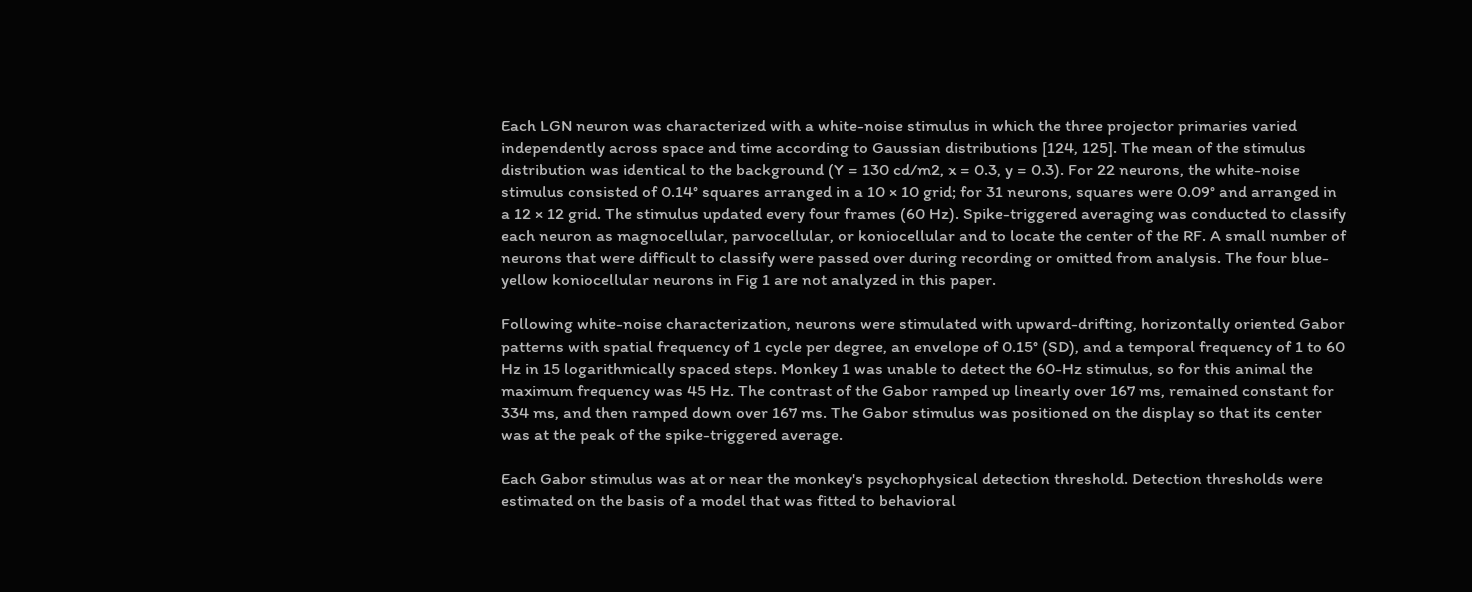Each LGN neuron was characterized with a white-noise stimulus in which the three projector primaries varied independently across space and time according to Gaussian distributions [124, 125]. The mean of the stimulus distribution was identical to the background (Y = 130 cd/m2, x = 0.3, y = 0.3). For 22 neurons, the white-noise stimulus consisted of 0.14° squares arranged in a 10 × 10 grid; for 31 neurons, squares were 0.09° and arranged in a 12 × 12 grid. The stimulus updated every four frames (60 Hz). Spike-triggered averaging was conducted to classify each neuron as magnocellular, parvocellular, or koniocellular and to locate the center of the RF. A small number of neurons that were difficult to classify were passed over during recording or omitted from analysis. The four blue-yellow koniocellular neurons in Fig 1 are not analyzed in this paper.

Following white-noise characterization, neurons were stimulated with upward-drifting, horizontally oriented Gabor patterns with spatial frequency of 1 cycle per degree, an envelope of 0.15° (SD), and a temporal frequency of 1 to 60 Hz in 15 logarithmically spaced steps. Monkey 1 was unable to detect the 60-Hz stimulus, so for this animal the maximum frequency was 45 Hz. The contrast of the Gabor ramped up linearly over 167 ms, remained constant for 334 ms, and then ramped down over 167 ms. The Gabor stimulus was positioned on the display so that its center was at the peak of the spike-triggered average.

Each Gabor stimulus was at or near the monkey's psychophysical detection threshold. Detection thresholds were estimated on the basis of a model that was fitted to behavioral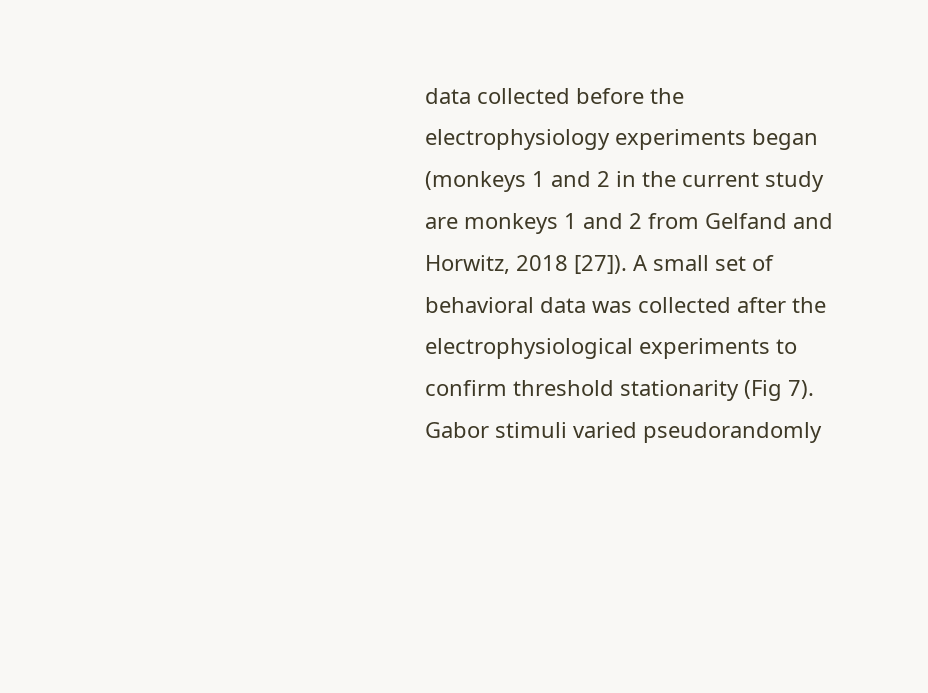data collected before the electrophysiology experiments began (monkeys 1 and 2 in the current study are monkeys 1 and 2 from Gelfand and Horwitz, 2018 [27]). A small set of behavioral data was collected after the electrophysiological experiments to confirm threshold stationarity (Fig 7). Gabor stimuli varied pseudorandomly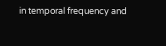in temporal frequency and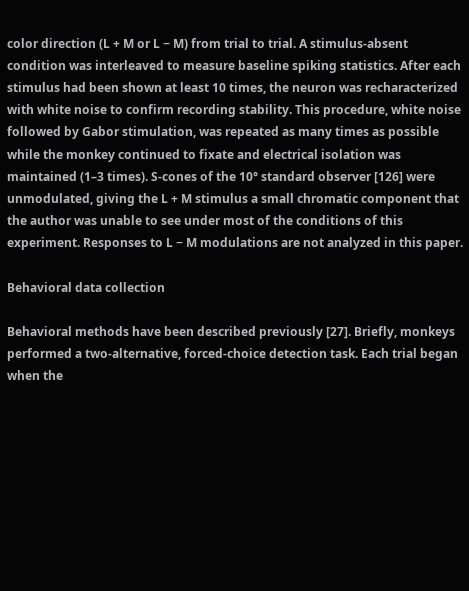color direction (L + M or L − M) from trial to trial. A stimulus-absent condition was interleaved to measure baseline spiking statistics. After each stimulus had been shown at least 10 times, the neuron was recharacterized with white noise to confirm recording stability. This procedure, white noise followed by Gabor stimulation, was repeated as many times as possible while the monkey continued to fixate and electrical isolation was maintained (1–3 times). S-cones of the 10° standard observer [126] were unmodulated, giving the L + M stimulus a small chromatic component that the author was unable to see under most of the conditions of this experiment. Responses to L − M modulations are not analyzed in this paper.

Behavioral data collection

Behavioral methods have been described previously [27]. Briefly, monkeys performed a two-alternative, forced-choice detection task. Each trial began when the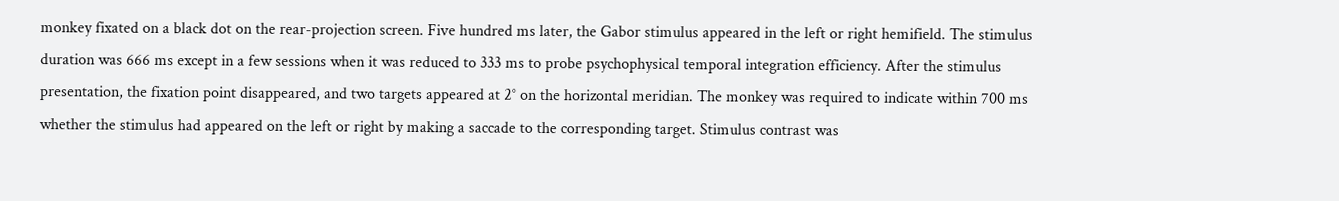monkey fixated on a black dot on the rear-projection screen. Five hundred ms later, the Gabor stimulus appeared in the left or right hemifield. The stimulus duration was 666 ms except in a few sessions when it was reduced to 333 ms to probe psychophysical temporal integration efficiency. After the stimulus presentation, the fixation point disappeared, and two targets appeared at 2° on the horizontal meridian. The monkey was required to indicate within 700 ms whether the stimulus had appeared on the left or right by making a saccade to the corresponding target. Stimulus contrast was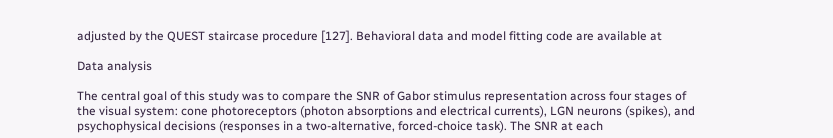adjusted by the QUEST staircase procedure [127]. Behavioral data and model fitting code are available at

Data analysis

The central goal of this study was to compare the SNR of Gabor stimulus representation across four stages of the visual system: cone photoreceptors (photon absorptions and electrical currents), LGN neurons (spikes), and psychophysical decisions (responses in a two-alternative, forced-choice task). The SNR at each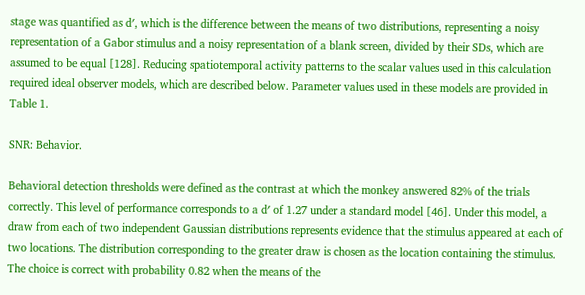stage was quantified as d′, which is the difference between the means of two distributions, representing a noisy representation of a Gabor stimulus and a noisy representation of a blank screen, divided by their SDs, which are assumed to be equal [128]. Reducing spatiotemporal activity patterns to the scalar values used in this calculation required ideal observer models, which are described below. Parameter values used in these models are provided in Table 1.

SNR: Behavior.

Behavioral detection thresholds were defined as the contrast at which the monkey answered 82% of the trials correctly. This level of performance corresponds to a d′ of 1.27 under a standard model [46]. Under this model, a draw from each of two independent Gaussian distributions represents evidence that the stimulus appeared at each of two locations. The distribution corresponding to the greater draw is chosen as the location containing the stimulus. The choice is correct with probability 0.82 when the means of the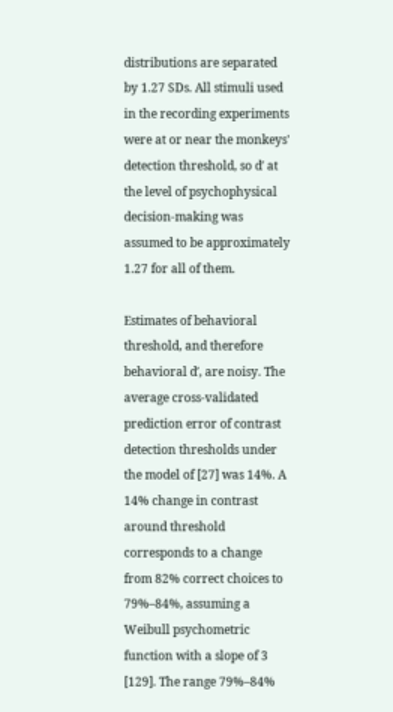distributions are separated by 1.27 SDs. All stimuli used in the recording experiments were at or near the monkeys' detection threshold, so d′ at the level of psychophysical decision-making was assumed to be approximately 1.27 for all of them.

Estimates of behavioral threshold, and therefore behavioral d′, are noisy. The average cross-validated prediction error of contrast detection thresholds under the model of [27] was 14%. A 14% change in contrast around threshold corresponds to a change from 82% correct choices to 79%–84%, assuming a Weibull psychometric function with a slope of 3 [129]. The range 79%–84%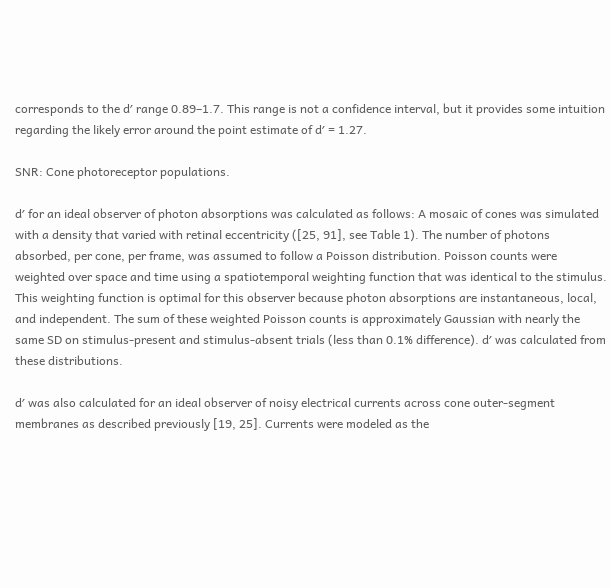corresponds to the d′ range 0.89–1.7. This range is not a confidence interval, but it provides some intuition regarding the likely error around the point estimate of d′ = 1.27.

SNR: Cone photoreceptor populations.

d′ for an ideal observer of photon absorptions was calculated as follows: A mosaic of cones was simulated with a density that varied with retinal eccentricity ([25, 91], see Table 1). The number of photons absorbed, per cone, per frame, was assumed to follow a Poisson distribution. Poisson counts were weighted over space and time using a spatiotemporal weighting function that was identical to the stimulus. This weighting function is optimal for this observer because photon absorptions are instantaneous, local, and independent. The sum of these weighted Poisson counts is approximately Gaussian with nearly the same SD on stimulus-present and stimulus-absent trials (less than 0.1% difference). d′ was calculated from these distributions.

d′ was also calculated for an ideal observer of noisy electrical currents across cone outer-segment membranes as described previously [19, 25]. Currents were modeled as the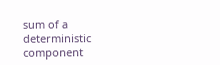sum of a deterministic component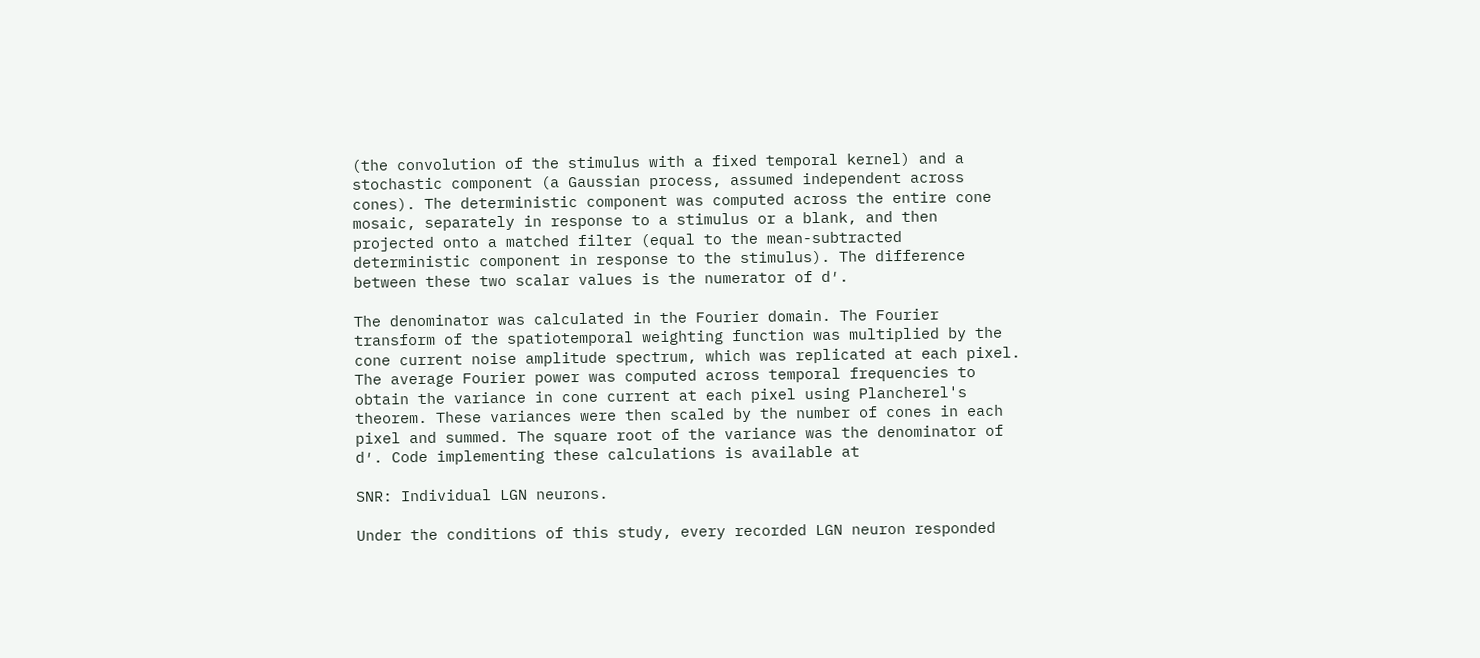(the convolution of the stimulus with a fixed temporal kernel) and a stochastic component (a Gaussian process, assumed independent across cones). The deterministic component was computed across the entire cone mosaic, separately in response to a stimulus or a blank, and then projected onto a matched filter (equal to the mean-subtracted deterministic component in response to the stimulus). The difference between these two scalar values is the numerator of d′.

The denominator was calculated in the Fourier domain. The Fourier transform of the spatiotemporal weighting function was multiplied by the cone current noise amplitude spectrum, which was replicated at each pixel. The average Fourier power was computed across temporal frequencies to obtain the variance in cone current at each pixel using Plancherel's theorem. These variances were then scaled by the number of cones in each pixel and summed. The square root of the variance was the denominator of d′. Code implementing these calculations is available at

SNR: Individual LGN neurons.

Under the conditions of this study, every recorded LGN neuron responded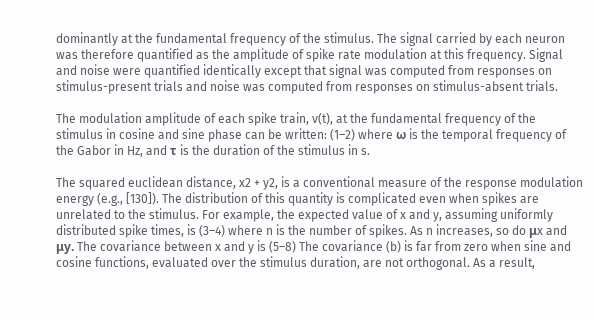dominantly at the fundamental frequency of the stimulus. The signal carried by each neuron was therefore quantified as the amplitude of spike rate modulation at this frequency. Signal and noise were quantified identically except that signal was computed from responses on stimulus-present trials and noise was computed from responses on stimulus-absent trials.

The modulation amplitude of each spike train, v(t), at the fundamental frequency of the stimulus in cosine and sine phase can be written: (1–2) where ω is the temporal frequency of the Gabor in Hz, and τ is the duration of the stimulus in s.

The squared euclidean distance, x2 + y2, is a conventional measure of the response modulation energy (e.g., [130]). The distribution of this quantity is complicated even when spikes are unrelated to the stimulus. For example, the expected value of x and y, assuming uniformly distributed spike times, is (3–4) where n is the number of spikes. As n increases, so do μx and μy. The covariance between x and y is (5–8) The covariance (b) is far from zero when sine and cosine functions, evaluated over the stimulus duration, are not orthogonal. As a result,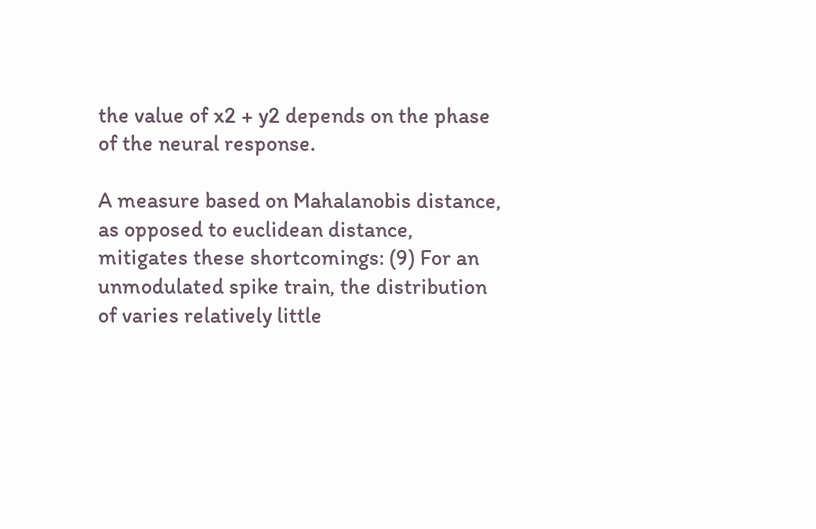the value of x2 + y2 depends on the phase of the neural response.

A measure based on Mahalanobis distance, as opposed to euclidean distance, mitigates these shortcomings: (9) For an unmodulated spike train, the distribution of varies relatively little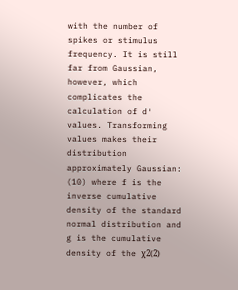with the number of spikes or stimulus frequency. It is still far from Gaussian, however, which complicates the calculation of d′ values. Transforming values makes their distribution approximately Gaussian: (10) where f is the inverse cumulative density of the standard normal distribution and g is the cumulative density of the χ2(2)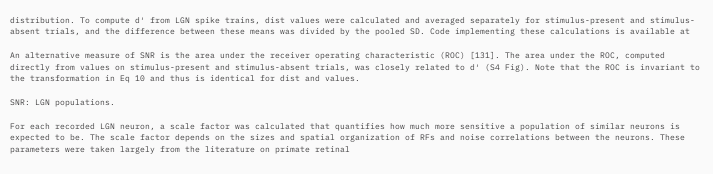distribution. To compute d′ from LGN spike trains, dist values were calculated and averaged separately for stimulus-present and stimulus-absent trials, and the difference between these means was divided by the pooled SD. Code implementing these calculations is available at

An alternative measure of SNR is the area under the receiver operating characteristic (ROC) [131]. The area under the ROC, computed directly from values on stimulus-present and stimulus-absent trials, was closely related to d′ (S4 Fig). Note that the ROC is invariant to the transformation in Eq 10 and thus is identical for dist and values.

SNR: LGN populations.

For each recorded LGN neuron, a scale factor was calculated that quantifies how much more sensitive a population of similar neurons is expected to be. The scale factor depends on the sizes and spatial organization of RFs and noise correlations between the neurons. These parameters were taken largely from the literature on primate retinal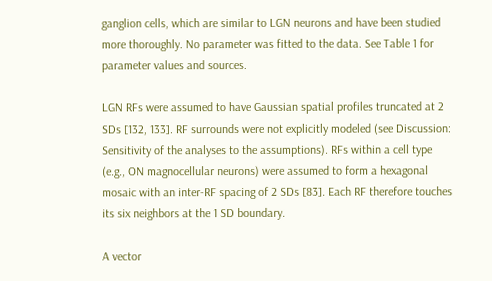ganglion cells, which are similar to LGN neurons and have been studied more thoroughly. No parameter was fitted to the data. See Table 1 for parameter values and sources.

LGN RFs were assumed to have Gaussian spatial profiles truncated at 2 SDs [132, 133]. RF surrounds were not explicitly modeled (see Discussion: Sensitivity of the analyses to the assumptions). RFs within a cell type (e.g., ON magnocellular neurons) were assumed to form a hexagonal mosaic with an inter-RF spacing of 2 SDs [83]. Each RF therefore touches its six neighbors at the 1 SD boundary.

A vector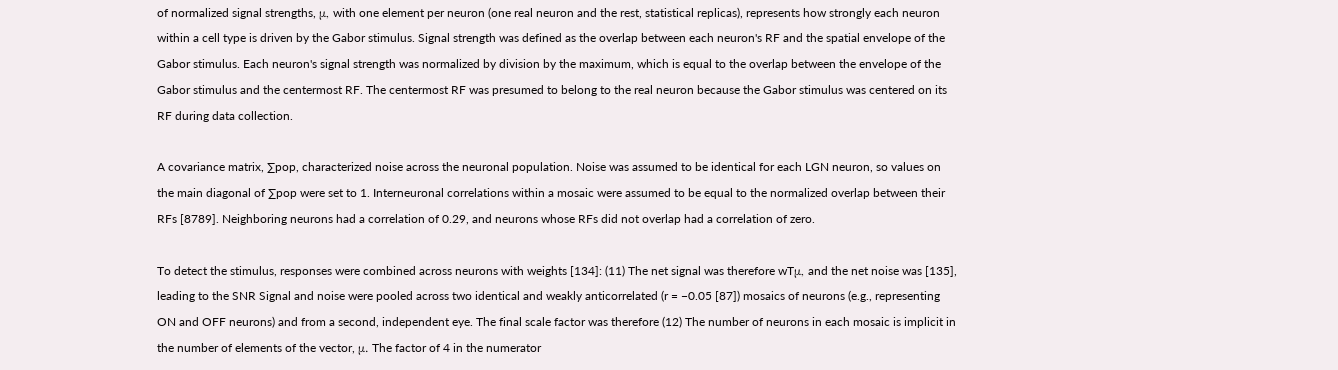of normalized signal strengths, μ, with one element per neuron (one real neuron and the rest, statistical replicas), represents how strongly each neuron within a cell type is driven by the Gabor stimulus. Signal strength was defined as the overlap between each neuron's RF and the spatial envelope of the Gabor stimulus. Each neuron's signal strength was normalized by division by the maximum, which is equal to the overlap between the envelope of the Gabor stimulus and the centermost RF. The centermost RF was presumed to belong to the real neuron because the Gabor stimulus was centered on its RF during data collection.

A covariance matrix, ∑pop, characterized noise across the neuronal population. Noise was assumed to be identical for each LGN neuron, so values on the main diagonal of ∑pop were set to 1. Interneuronal correlations within a mosaic were assumed to be equal to the normalized overlap between their RFs [8789]. Neighboring neurons had a correlation of 0.29, and neurons whose RFs did not overlap had a correlation of zero.

To detect the stimulus, responses were combined across neurons with weights [134]: (11) The net signal was therefore wTμ, and the net noise was [135], leading to the SNR Signal and noise were pooled across two identical and weakly anticorrelated (r = −0.05 [87]) mosaics of neurons (e.g., representing ON and OFF neurons) and from a second, independent eye. The final scale factor was therefore (12) The number of neurons in each mosaic is implicit in the number of elements of the vector, μ. The factor of 4 in the numerator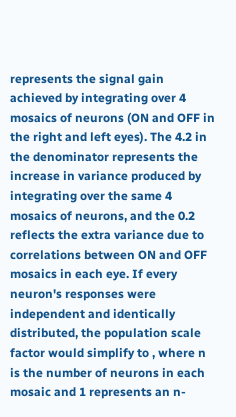represents the signal gain achieved by integrating over 4 mosaics of neurons (ON and OFF in the right and left eyes). The 4.2 in the denominator represents the increase in variance produced by integrating over the same 4 mosaics of neurons, and the 0.2 reflects the extra variance due to correlations between ON and OFF mosaics in each eye. If every neuron's responses were independent and identically distributed, the population scale factor would simplify to , where n is the number of neurons in each mosaic and 1 represents an n-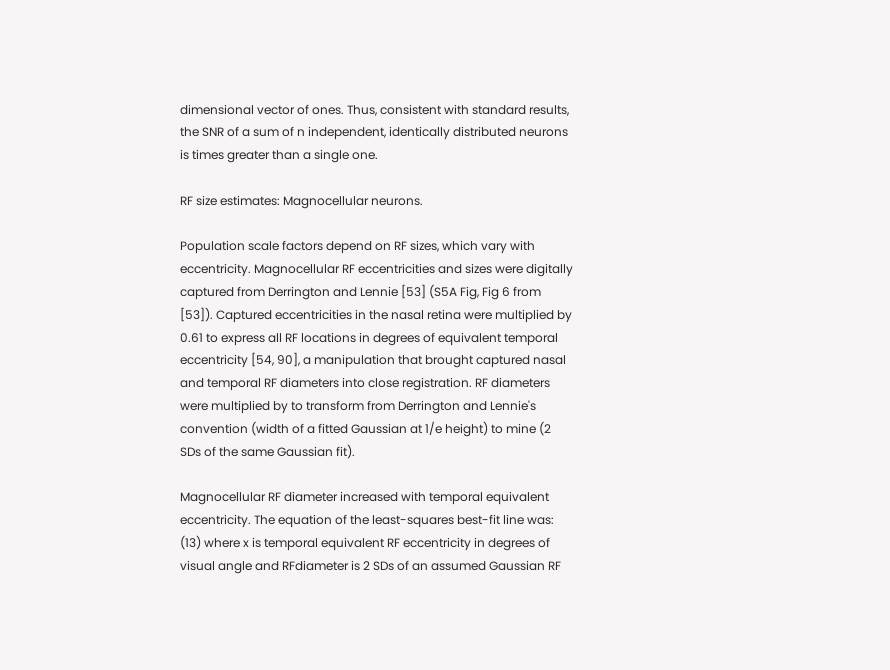dimensional vector of ones. Thus, consistent with standard results, the SNR of a sum of n independent, identically distributed neurons is times greater than a single one.

RF size estimates: Magnocellular neurons.

Population scale factors depend on RF sizes, which vary with eccentricity. Magnocellular RF eccentricities and sizes were digitally captured from Derrington and Lennie [53] (S5A Fig, Fig 6 from [53]). Captured eccentricities in the nasal retina were multiplied by 0.61 to express all RF locations in degrees of equivalent temporal eccentricity [54, 90], a manipulation that brought captured nasal and temporal RF diameters into close registration. RF diameters were multiplied by to transform from Derrington and Lennie's convention (width of a fitted Gaussian at 1/e height) to mine (2 SDs of the same Gaussian fit).

Magnocellular RF diameter increased with temporal equivalent eccentricity. The equation of the least-squares best-fit line was: (13) where x is temporal equivalent RF eccentricity in degrees of visual angle and RFdiameter is 2 SDs of an assumed Gaussian RF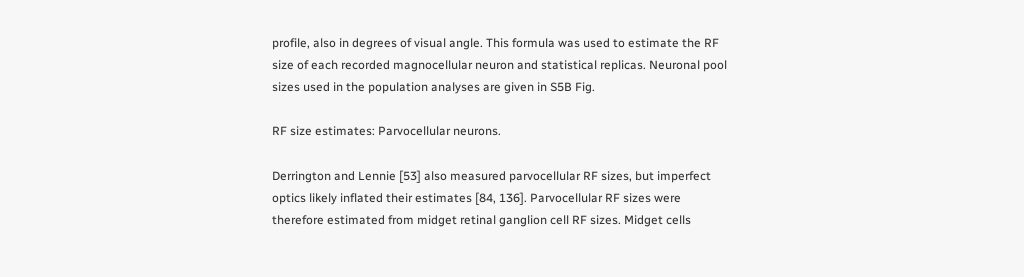profile, also in degrees of visual angle. This formula was used to estimate the RF size of each recorded magnocellular neuron and statistical replicas. Neuronal pool sizes used in the population analyses are given in S5B Fig.

RF size estimates: Parvocellular neurons.

Derrington and Lennie [53] also measured parvocellular RF sizes, but imperfect optics likely inflated their estimates [84, 136]. Parvocellular RF sizes were therefore estimated from midget retinal ganglion cell RF sizes. Midget cells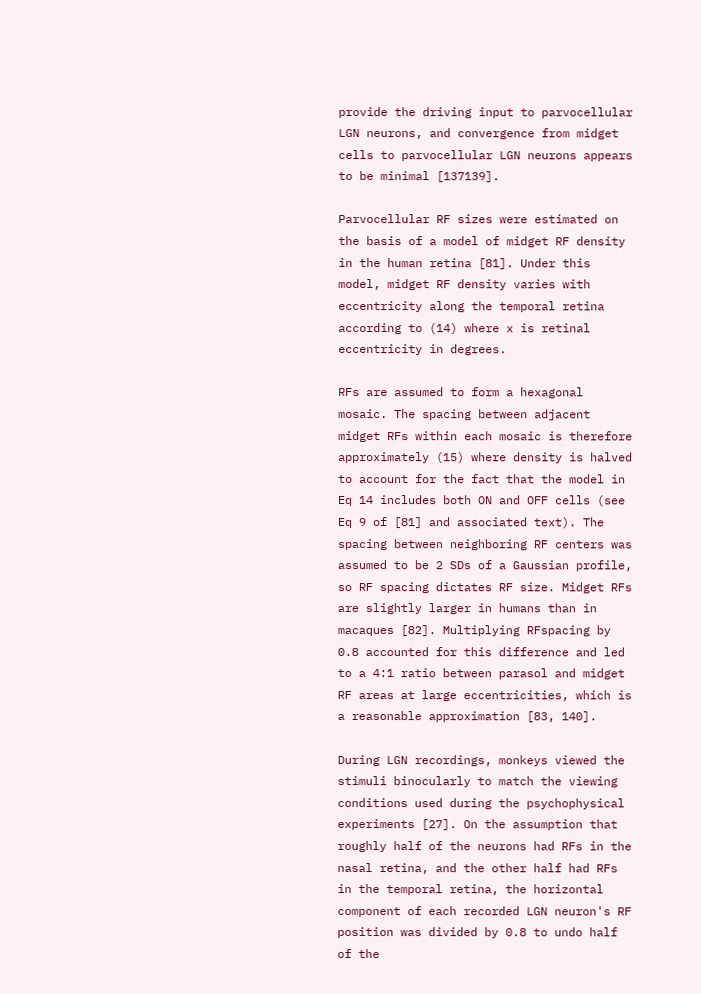provide the driving input to parvocellular LGN neurons, and convergence from midget cells to parvocellular LGN neurons appears to be minimal [137139].

Parvocellular RF sizes were estimated on the basis of a model of midget RF density in the human retina [81]. Under this model, midget RF density varies with eccentricity along the temporal retina according to (14) where x is retinal eccentricity in degrees.

RFs are assumed to form a hexagonal mosaic. The spacing between adjacent midget RFs within each mosaic is therefore approximately (15) where density is halved to account for the fact that the model in Eq 14 includes both ON and OFF cells (see Eq 9 of [81] and associated text). The spacing between neighboring RF centers was assumed to be 2 SDs of a Gaussian profile, so RF spacing dictates RF size. Midget RFs are slightly larger in humans than in macaques [82]. Multiplying RFspacing by 0.8 accounted for this difference and led to a 4:1 ratio between parasol and midget RF areas at large eccentricities, which is a reasonable approximation [83, 140].

During LGN recordings, monkeys viewed the stimuli binocularly to match the viewing conditions used during the psychophysical experiments [27]. On the assumption that roughly half of the neurons had RFs in the nasal retina, and the other half had RFs in the temporal retina, the horizontal component of each recorded LGN neuron's RF position was divided by 0.8 to undo half of the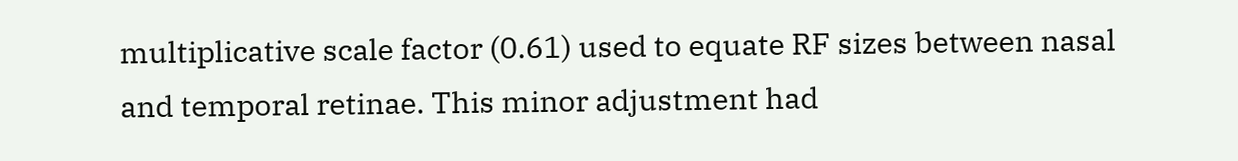multiplicative scale factor (0.61) used to equate RF sizes between nasal and temporal retinae. This minor adjustment had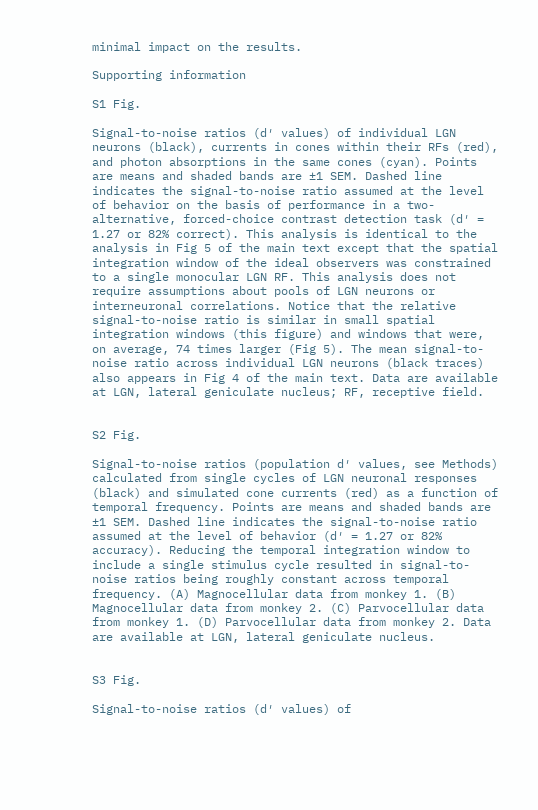minimal impact on the results.

Supporting information

S1 Fig.

Signal-to-noise ratios (d′ values) of individual LGN neurons (black), currents in cones within their RFs (red), and photon absorptions in the same cones (cyan). Points are means and shaded bands are ±1 SEM. Dashed line indicates the signal-to-noise ratio assumed at the level of behavior on the basis of performance in a two-alternative, forced-choice contrast detection task (d′ = 1.27 or 82% correct). This analysis is identical to the analysis in Fig 5 of the main text except that the spatial integration window of the ideal observers was constrained to a single monocular LGN RF. This analysis does not require assumptions about pools of LGN neurons or interneuronal correlations. Notice that the relative signal-to-noise ratio is similar in small spatial integration windows (this figure) and windows that were, on average, 74 times larger (Fig 5). The mean signal-to-noise ratio across individual LGN neurons (black traces) also appears in Fig 4 of the main text. Data are available at LGN, lateral geniculate nucleus; RF, receptive field.


S2 Fig.

Signal-to-noise ratios (population d′ values, see Methods) calculated from single cycles of LGN neuronal responses (black) and simulated cone currents (red) as a function of temporal frequency. Points are means and shaded bands are ±1 SEM. Dashed line indicates the signal-to-noise ratio assumed at the level of behavior (d′ = 1.27 or 82% accuracy). Reducing the temporal integration window to include a single stimulus cycle resulted in signal-to-noise ratios being roughly constant across temporal frequency. (A) Magnocellular data from monkey 1. (B) Magnocellular data from monkey 2. (C) Parvocellular data from monkey 1. (D) Parvocellular data from monkey 2. Data are available at LGN, lateral geniculate nucleus.


S3 Fig.

Signal-to-noise ratios (d′ values) of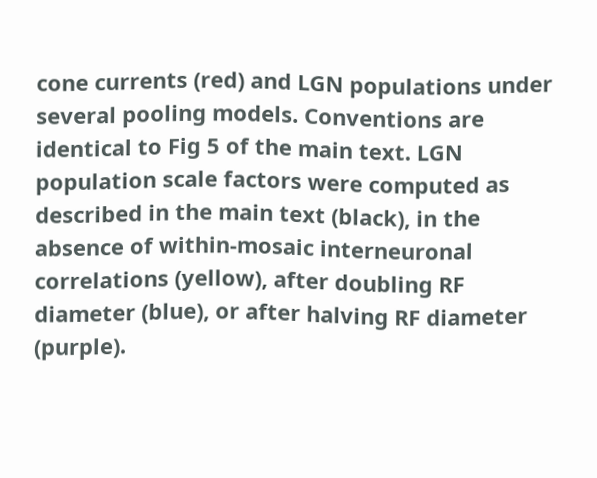cone currents (red) and LGN populations under several pooling models. Conventions are identical to Fig 5 of the main text. LGN population scale factors were computed as described in the main text (black), in the absence of within-mosaic interneuronal correlations (yellow), after doubling RF diameter (blue), or after halving RF diameter (purple).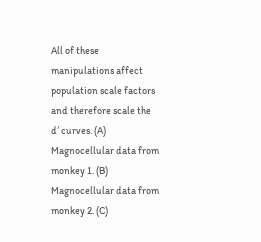All of these manipulations affect population scale factors and therefore scale the d′ curves. (A) Magnocellular data from monkey 1. (B) Magnocellular data from monkey 2. (C)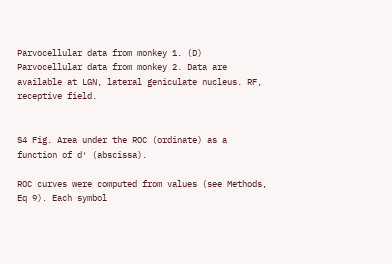Parvocellular data from monkey 1. (D) Parvocellular data from monkey 2. Data are available at LGN, lateral geniculate nucleus. RF, receptive field.


S4 Fig. Area under the ROC (ordinate) as a function of d′ (abscissa).

ROC curves were computed from values (see Methods, Eq 9). Each symbol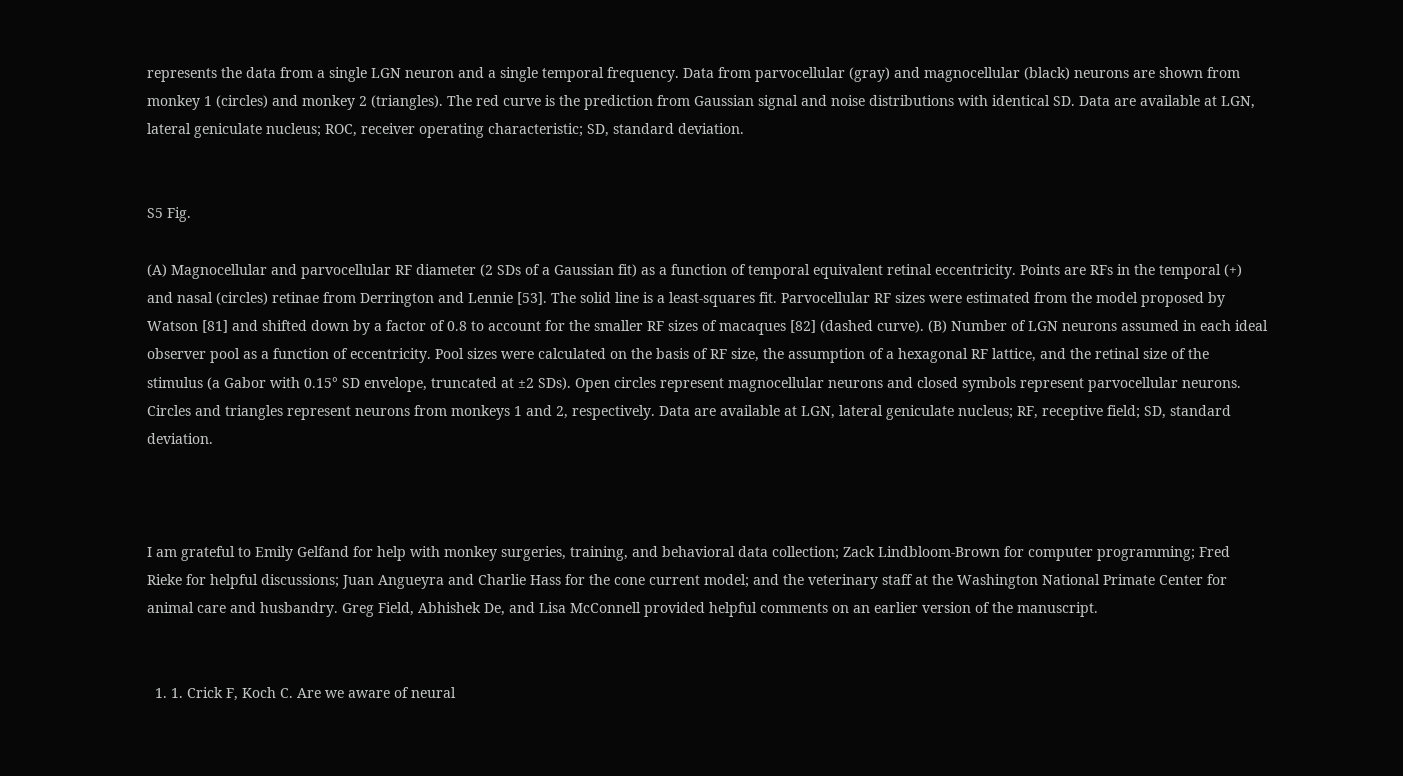represents the data from a single LGN neuron and a single temporal frequency. Data from parvocellular (gray) and magnocellular (black) neurons are shown from monkey 1 (circles) and monkey 2 (triangles). The red curve is the prediction from Gaussian signal and noise distributions with identical SD. Data are available at LGN, lateral geniculate nucleus; ROC, receiver operating characteristic; SD, standard deviation.


S5 Fig.

(A) Magnocellular and parvocellular RF diameter (2 SDs of a Gaussian fit) as a function of temporal equivalent retinal eccentricity. Points are RFs in the temporal (+) and nasal (circles) retinae from Derrington and Lennie [53]. The solid line is a least-squares fit. Parvocellular RF sizes were estimated from the model proposed by Watson [81] and shifted down by a factor of 0.8 to account for the smaller RF sizes of macaques [82] (dashed curve). (B) Number of LGN neurons assumed in each ideal observer pool as a function of eccentricity. Pool sizes were calculated on the basis of RF size, the assumption of a hexagonal RF lattice, and the retinal size of the stimulus (a Gabor with 0.15° SD envelope, truncated at ±2 SDs). Open circles represent magnocellular neurons and closed symbols represent parvocellular neurons. Circles and triangles represent neurons from monkeys 1 and 2, respectively. Data are available at LGN, lateral geniculate nucleus; RF, receptive field; SD, standard deviation.



I am grateful to Emily Gelfand for help with monkey surgeries, training, and behavioral data collection; Zack Lindbloom-Brown for computer programming; Fred Rieke for helpful discussions; Juan Angueyra and Charlie Hass for the cone current model; and the veterinary staff at the Washington National Primate Center for animal care and husbandry. Greg Field, Abhishek De, and Lisa McConnell provided helpful comments on an earlier version of the manuscript.


  1. 1. Crick F, Koch C. Are we aware of neural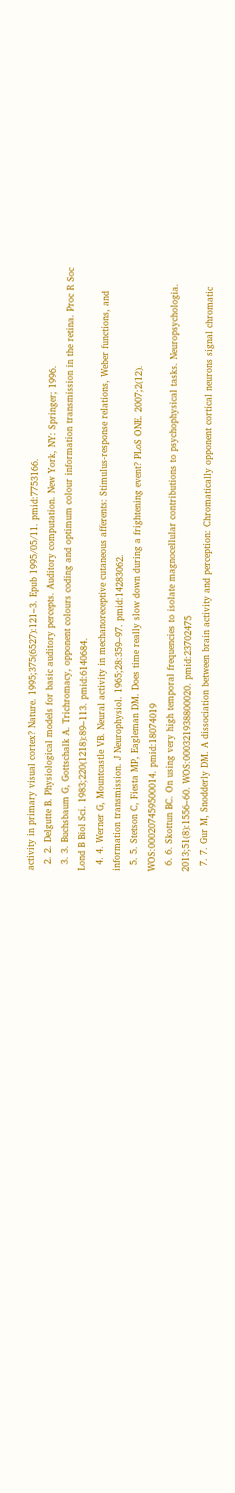activity in primary visual cortex? Nature. 1995;375(6527):121–3. Epub 1995/05/11. pmid:7753166.
  2. 2. Delgutte B. Physiological models for basic auditory percepts. Auditory computation. New York, NY: Springer; 1996.
  3. 3. Buchsbaum G, Gottschalk A. Trichromacy, opponent colours coding and optimum colour information transmission in the retina. Proc R Soc Lond B Biol Sci. 1983;220(1218):89–113. pmid:6140684.
  4. 4. Werner G, Mountcastle VB. Neural activity in mechanoreceptive cutaneous afferents: Stimulus-response relations, Weber functions, and information transmission. J Neurophysiol. 1965;28:359–97. pmid:14283062.
  5. 5. Stetson C, Fiesta MP, Eagleman DM. Does time really slow down during a frightening event? PLoS ONE. 2007;2(12). WOS:000207459500014. pmid:18074019
  6. 6. Skottun BC. On using very high temporal frequencies to isolate magnocellular contributions to psychophysical tasks. Neuropsychologia. 2013;51(8):1556–60. WOS:000321938800020. pmid:23702475
  7. 7. Gur M, Snodderly DM. A dissociation between brain activity and perception: Chromatically opponent cortical neurons signal chromatic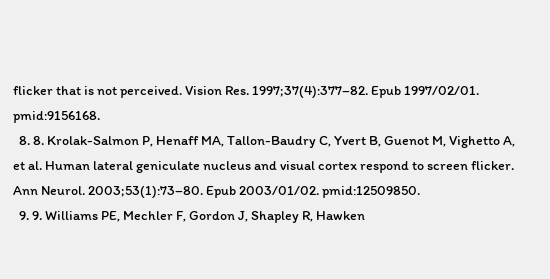flicker that is not perceived. Vision Res. 1997;37(4):377–82. Epub 1997/02/01. pmid:9156168.
  8. 8. Krolak-Salmon P, Henaff MA, Tallon-Baudry C, Yvert B, Guenot M, Vighetto A, et al. Human lateral geniculate nucleus and visual cortex respond to screen flicker. Ann Neurol. 2003;53(1):73–80. Epub 2003/01/02. pmid:12509850.
  9. 9. Williams PE, Mechler F, Gordon J, Shapley R, Hawken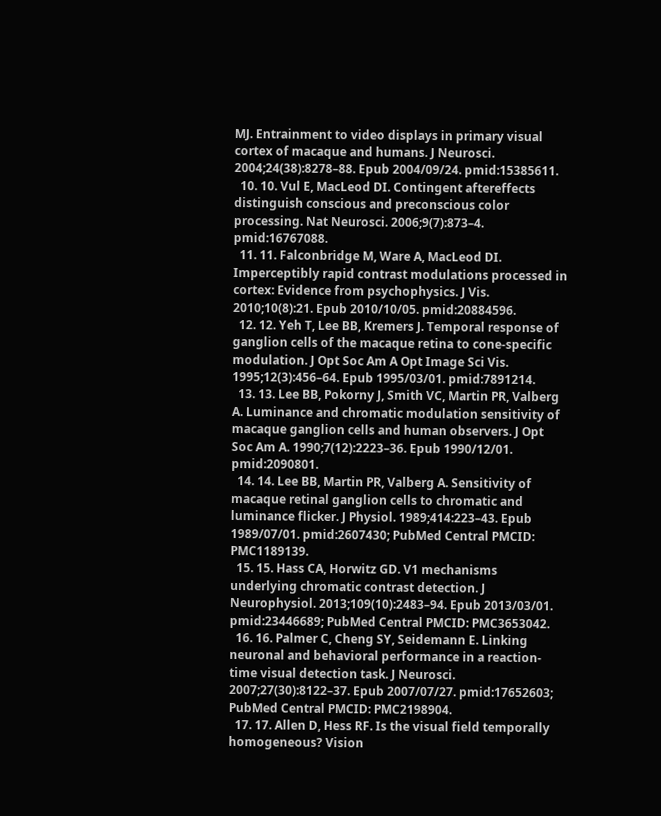MJ. Entrainment to video displays in primary visual cortex of macaque and humans. J Neurosci. 2004;24(38):8278–88. Epub 2004/09/24. pmid:15385611.
  10. 10. Vul E, MacLeod DI. Contingent aftereffects distinguish conscious and preconscious color processing. Nat Neurosci. 2006;9(7):873–4. pmid:16767088.
  11. 11. Falconbridge M, Ware A, MacLeod DI. Imperceptibly rapid contrast modulations processed in cortex: Evidence from psychophysics. J Vis. 2010;10(8):21. Epub 2010/10/05. pmid:20884596.
  12. 12. Yeh T, Lee BB, Kremers J. Temporal response of ganglion cells of the macaque retina to cone-specific modulation. J Opt Soc Am A Opt Image Sci Vis. 1995;12(3):456–64. Epub 1995/03/01. pmid:7891214.
  13. 13. Lee BB, Pokorny J, Smith VC, Martin PR, Valberg A. Luminance and chromatic modulation sensitivity of macaque ganglion cells and human observers. J Opt Soc Am A. 1990;7(12):2223–36. Epub 1990/12/01. pmid:2090801.
  14. 14. Lee BB, Martin PR, Valberg A. Sensitivity of macaque retinal ganglion cells to chromatic and luminance flicker. J Physiol. 1989;414:223–43. Epub 1989/07/01. pmid:2607430; PubMed Central PMCID: PMC1189139.
  15. 15. Hass CA, Horwitz GD. V1 mechanisms underlying chromatic contrast detection. J Neurophysiol. 2013;109(10):2483–94. Epub 2013/03/01. pmid:23446689; PubMed Central PMCID: PMC3653042.
  16. 16. Palmer C, Cheng SY, Seidemann E. Linking neuronal and behavioral performance in a reaction-time visual detection task. J Neurosci. 2007;27(30):8122–37. Epub 2007/07/27. pmid:17652603; PubMed Central PMCID: PMC2198904.
  17. 17. Allen D, Hess RF. Is the visual field temporally homogeneous? Vision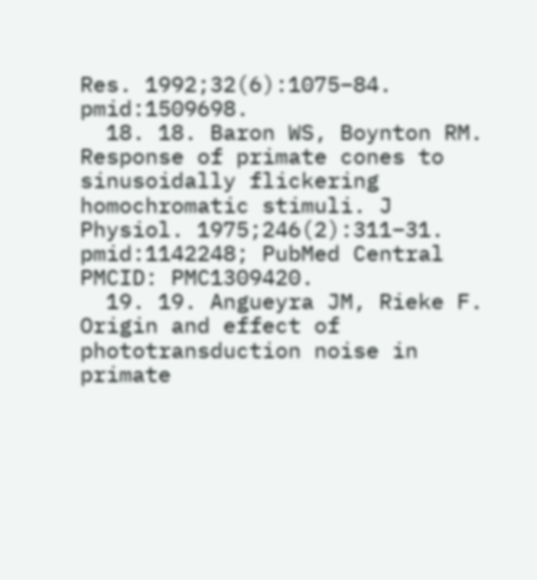Res. 1992;32(6):1075–84. pmid:1509698.
  18. 18. Baron WS, Boynton RM. Response of primate cones to sinusoidally flickering homochromatic stimuli. J Physiol. 1975;246(2):311–31. pmid:1142248; PubMed Central PMCID: PMC1309420.
  19. 19. Angueyra JM, Rieke F. Origin and effect of phototransduction noise in primate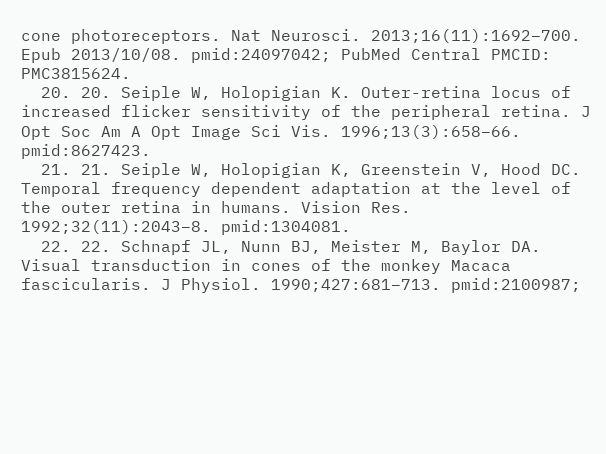cone photoreceptors. Nat Neurosci. 2013;16(11):1692–700. Epub 2013/10/08. pmid:24097042; PubMed Central PMCID: PMC3815624.
  20. 20. Seiple W, Holopigian K. Outer-retina locus of increased flicker sensitivity of the peripheral retina. J Opt Soc Am A Opt Image Sci Vis. 1996;13(3):658–66. pmid:8627423.
  21. 21. Seiple W, Holopigian K, Greenstein V, Hood DC. Temporal frequency dependent adaptation at the level of the outer retina in humans. Vision Res. 1992;32(11):2043–8. pmid:1304081.
  22. 22. Schnapf JL, Nunn BJ, Meister M, Baylor DA. Visual transduction in cones of the monkey Macaca fascicularis. J Physiol. 1990;427:681–713. pmid:2100987;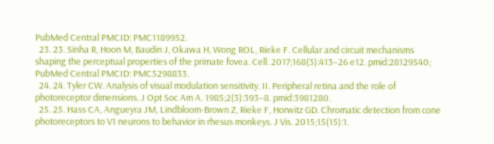PubMed Central PMCID: PMC1189952.
  23. 23. Sinha R, Hoon M, Baudin J, Okawa H, Wong ROL, Rieke F. Cellular and circuit mechanisms shaping the perceptual properties of the primate fovea. Cell. 2017;168(3):413–26 e12. pmid:28129540; PubMed Central PMCID: PMC5298833.
  24. 24. Tyler CW. Analysis of visual modulation sensitivity. II. Peripheral retina and the role of photoreceptor dimensions. J Opt Soc Am A. 1985;2(3):393–8. pmid:3981280.
  25. 25. Hass CA, Angueyra JM, Lindbloom-Brown Z, Rieke F, Horwitz GD. Chromatic detection from cone photoreceptors to V1 neurons to behavior in rhesus monkeys. J Vis. 2015;15(15):1.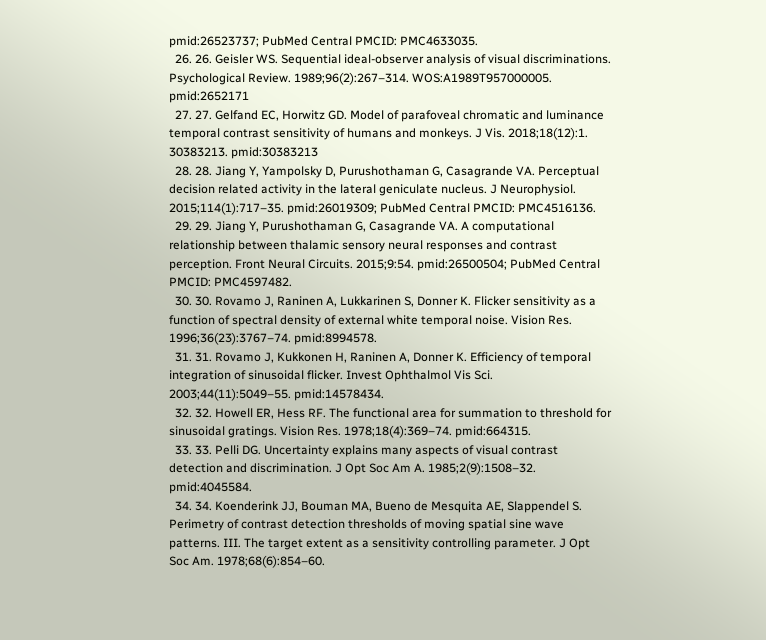pmid:26523737; PubMed Central PMCID: PMC4633035.
  26. 26. Geisler WS. Sequential ideal-observer analysis of visual discriminations. Psychological Review. 1989;96(2):267–314. WOS:A1989T957000005. pmid:2652171
  27. 27. Gelfand EC, Horwitz GD. Model of parafoveal chromatic and luminance temporal contrast sensitivity of humans and monkeys. J Vis. 2018;18(12):1. 30383213. pmid:30383213
  28. 28. Jiang Y, Yampolsky D, Purushothaman G, Casagrande VA. Perceptual decision related activity in the lateral geniculate nucleus. J Neurophysiol. 2015;114(1):717–35. pmid:26019309; PubMed Central PMCID: PMC4516136.
  29. 29. Jiang Y, Purushothaman G, Casagrande VA. A computational relationship between thalamic sensory neural responses and contrast perception. Front Neural Circuits. 2015;9:54. pmid:26500504; PubMed Central PMCID: PMC4597482.
  30. 30. Rovamo J, Raninen A, Lukkarinen S, Donner K. Flicker sensitivity as a function of spectral density of external white temporal noise. Vision Res. 1996;36(23):3767–74. pmid:8994578.
  31. 31. Rovamo J, Kukkonen H, Raninen A, Donner K. Efficiency of temporal integration of sinusoidal flicker. Invest Ophthalmol Vis Sci. 2003;44(11):5049–55. pmid:14578434.
  32. 32. Howell ER, Hess RF. The functional area for summation to threshold for sinusoidal gratings. Vision Res. 1978;18(4):369–74. pmid:664315.
  33. 33. Pelli DG. Uncertainty explains many aspects of visual contrast detection and discrimination. J Opt Soc Am A. 1985;2(9):1508–32. pmid:4045584.
  34. 34. Koenderink JJ, Bouman MA, Bueno de Mesquita AE, Slappendel S. Perimetry of contrast detection thresholds of moving spatial sine wave patterns. III. The target extent as a sensitivity controlling parameter. J Opt Soc Am. 1978;68(6):854–60.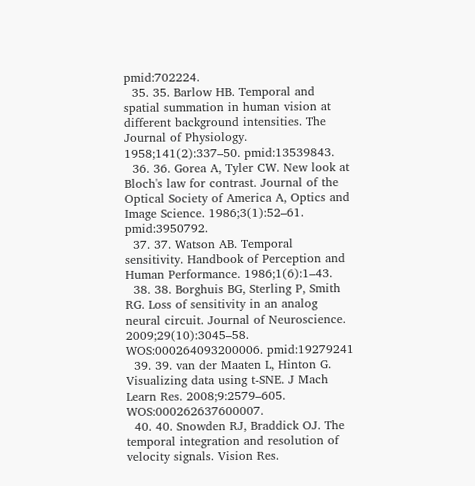pmid:702224.
  35. 35. Barlow HB. Temporal and spatial summation in human vision at different background intensities. The Journal of Physiology. 1958;141(2):337–50. pmid:13539843.
  36. 36. Gorea A, Tyler CW. New look at Bloch's law for contrast. Journal of the Optical Society of America A, Optics and Image Science. 1986;3(1):52–61. pmid:3950792.
  37. 37. Watson AB. Temporal sensitivity. Handbook of Perception and Human Performance. 1986;1(6):1–43.
  38. 38. Borghuis BG, Sterling P, Smith RG. Loss of sensitivity in an analog neural circuit. Journal of Neuroscience. 2009;29(10):3045–58. WOS:000264093200006. pmid:19279241
  39. 39. van der Maaten L, Hinton G. Visualizing data using t-SNE. J Mach Learn Res. 2008;9:2579–605. WOS:000262637600007.
  40. 40. Snowden RJ, Braddick OJ. The temporal integration and resolution of velocity signals. Vision Res.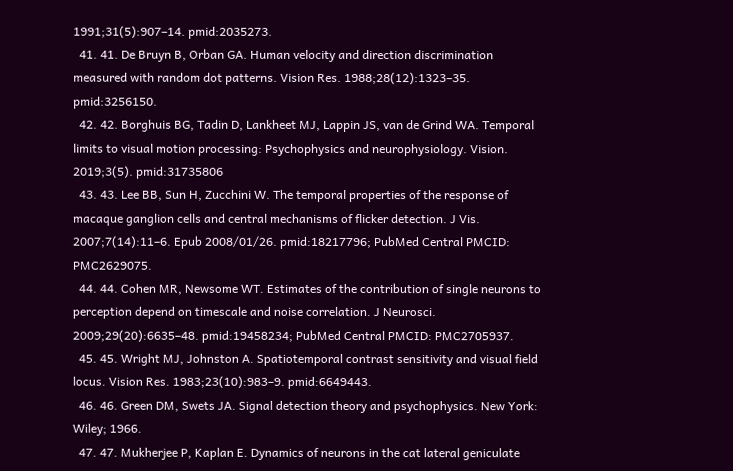1991;31(5):907–14. pmid:2035273.
  41. 41. De Bruyn B, Orban GA. Human velocity and direction discrimination measured with random dot patterns. Vision Res. 1988;28(12):1323–35. pmid:3256150.
  42. 42. Borghuis BG, Tadin D, Lankheet MJ, Lappin JS, van de Grind WA. Temporal limits to visual motion processing: Psychophysics and neurophysiology. Vision. 2019;3(5). pmid:31735806
  43. 43. Lee BB, Sun H, Zucchini W. The temporal properties of the response of macaque ganglion cells and central mechanisms of flicker detection. J Vis. 2007;7(14):11–6. Epub 2008/01/26. pmid:18217796; PubMed Central PMCID: PMC2629075.
  44. 44. Cohen MR, Newsome WT. Estimates of the contribution of single neurons to perception depend on timescale and noise correlation. J Neurosci. 2009;29(20):6635–48. pmid:19458234; PubMed Central PMCID: PMC2705937.
  45. 45. Wright MJ, Johnston A. Spatiotemporal contrast sensitivity and visual field locus. Vision Res. 1983;23(10):983–9. pmid:6649443.
  46. 46. Green DM, Swets JA. Signal detection theory and psychophysics. New York: Wiley; 1966.
  47. 47. Mukherjee P, Kaplan E. Dynamics of neurons in the cat lateral geniculate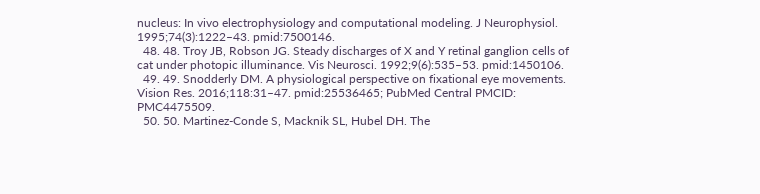nucleus: In vivo electrophysiology and computational modeling. J Neurophysiol. 1995;74(3):1222–43. pmid:7500146.
  48. 48. Troy JB, Robson JG. Steady discharges of X and Y retinal ganglion cells of cat under photopic illuminance. Vis Neurosci. 1992;9(6):535–53. pmid:1450106.
  49. 49. Snodderly DM. A physiological perspective on fixational eye movements. Vision Res. 2016;118:31–47. pmid:25536465; PubMed Central PMCID: PMC4475509.
  50. 50. Martinez-Conde S, Macknik SL, Hubel DH. The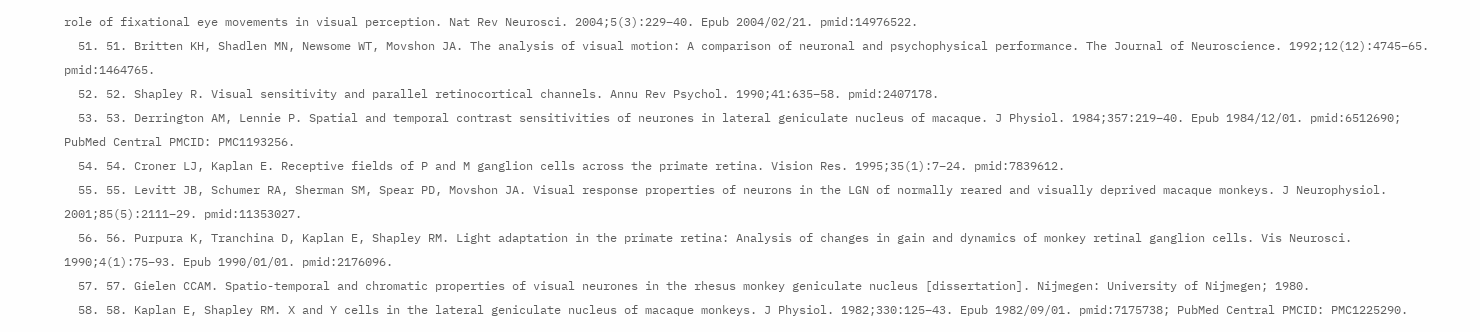role of fixational eye movements in visual perception. Nat Rev Neurosci. 2004;5(3):229–40. Epub 2004/02/21. pmid:14976522.
  51. 51. Britten KH, Shadlen MN, Newsome WT, Movshon JA. The analysis of visual motion: A comparison of neuronal and psychophysical performance. The Journal of Neuroscience. 1992;12(12):4745–65. pmid:1464765.
  52. 52. Shapley R. Visual sensitivity and parallel retinocortical channels. Annu Rev Psychol. 1990;41:635–58. pmid:2407178.
  53. 53. Derrington AM, Lennie P. Spatial and temporal contrast sensitivities of neurones in lateral geniculate nucleus of macaque. J Physiol. 1984;357:219–40. Epub 1984/12/01. pmid:6512690; PubMed Central PMCID: PMC1193256.
  54. 54. Croner LJ, Kaplan E. Receptive fields of P and M ganglion cells across the primate retina. Vision Res. 1995;35(1):7–24. pmid:7839612.
  55. 55. Levitt JB, Schumer RA, Sherman SM, Spear PD, Movshon JA. Visual response properties of neurons in the LGN of normally reared and visually deprived macaque monkeys. J Neurophysiol. 2001;85(5):2111–29. pmid:11353027.
  56. 56. Purpura K, Tranchina D, Kaplan E, Shapley RM. Light adaptation in the primate retina: Analysis of changes in gain and dynamics of monkey retinal ganglion cells. Vis Neurosci. 1990;4(1):75–93. Epub 1990/01/01. pmid:2176096.
  57. 57. Gielen CCAM. Spatio-temporal and chromatic properties of visual neurones in the rhesus monkey geniculate nucleus [dissertation]. Nijmegen: University of Nijmegen; 1980.
  58. 58. Kaplan E, Shapley RM. X and Y cells in the lateral geniculate nucleus of macaque monkeys. J Physiol. 1982;330:125–43. Epub 1982/09/01. pmid:7175738; PubMed Central PMCID: PMC1225290.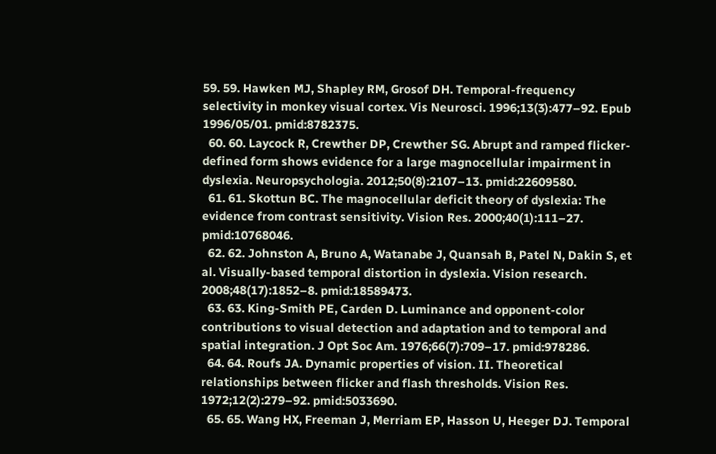59. 59. Hawken MJ, Shapley RM, Grosof DH. Temporal-frequency selectivity in monkey visual cortex. Vis Neurosci. 1996;13(3):477–92. Epub 1996/05/01. pmid:8782375.
  60. 60. Laycock R, Crewther DP, Crewther SG. Abrupt and ramped flicker-defined form shows evidence for a large magnocellular impairment in dyslexia. Neuropsychologia. 2012;50(8):2107–13. pmid:22609580.
  61. 61. Skottun BC. The magnocellular deficit theory of dyslexia: The evidence from contrast sensitivity. Vision Res. 2000;40(1):111–27. pmid:10768046.
  62. 62. Johnston A, Bruno A, Watanabe J, Quansah B, Patel N, Dakin S, et al. Visually-based temporal distortion in dyslexia. Vision research. 2008;48(17):1852–8. pmid:18589473.
  63. 63. King-Smith PE, Carden D. Luminance and opponent-color contributions to visual detection and adaptation and to temporal and spatial integration. J Opt Soc Am. 1976;66(7):709–17. pmid:978286.
  64. 64. Roufs JA. Dynamic properties of vision. II. Theoretical relationships between flicker and flash thresholds. Vision Res. 1972;12(2):279–92. pmid:5033690.
  65. 65. Wang HX, Freeman J, Merriam EP, Hasson U, Heeger DJ. Temporal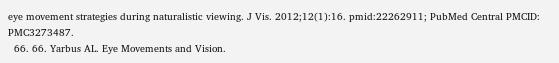eye movement strategies during naturalistic viewing. J Vis. 2012;12(1):16. pmid:22262911; PubMed Central PMCID: PMC3273487.
  66. 66. Yarbus AL. Eye Movements and Vision.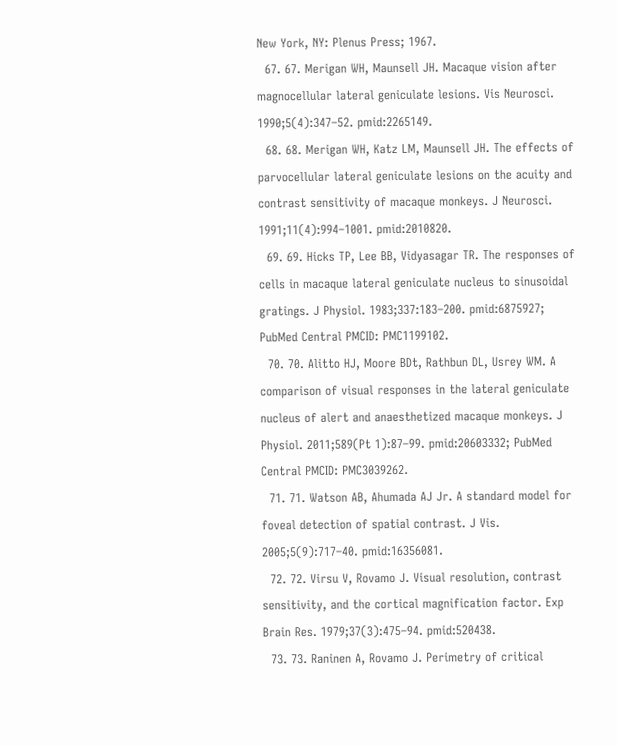New York, NY: Plenus Press; 1967.
  67. 67. Merigan WH, Maunsell JH. Macaque vision after magnocellular lateral geniculate lesions. Vis Neurosci. 1990;5(4):347–52. pmid:2265149.
  68. 68. Merigan WH, Katz LM, Maunsell JH. The effects of parvocellular lateral geniculate lesions on the acuity and contrast sensitivity of macaque monkeys. J Neurosci. 1991;11(4):994–1001. pmid:2010820.
  69. 69. Hicks TP, Lee BB, Vidyasagar TR. The responses of cells in macaque lateral geniculate nucleus to sinusoidal gratings. J Physiol. 1983;337:183–200. pmid:6875927; PubMed Central PMCID: PMC1199102.
  70. 70. Alitto HJ, Moore BDt, Rathbun DL, Usrey WM. A comparison of visual responses in the lateral geniculate nucleus of alert and anaesthetized macaque monkeys. J Physiol. 2011;589(Pt 1):87–99. pmid:20603332; PubMed Central PMCID: PMC3039262.
  71. 71. Watson AB, Ahumada AJ Jr. A standard model for foveal detection of spatial contrast. J Vis. 2005;5(9):717–40. pmid:16356081.
  72. 72. Virsu V, Rovamo J. Visual resolution, contrast sensitivity, and the cortical magnification factor. Exp Brain Res. 1979;37(3):475–94. pmid:520438.
  73. 73. Raninen A, Rovamo J. Perimetry of critical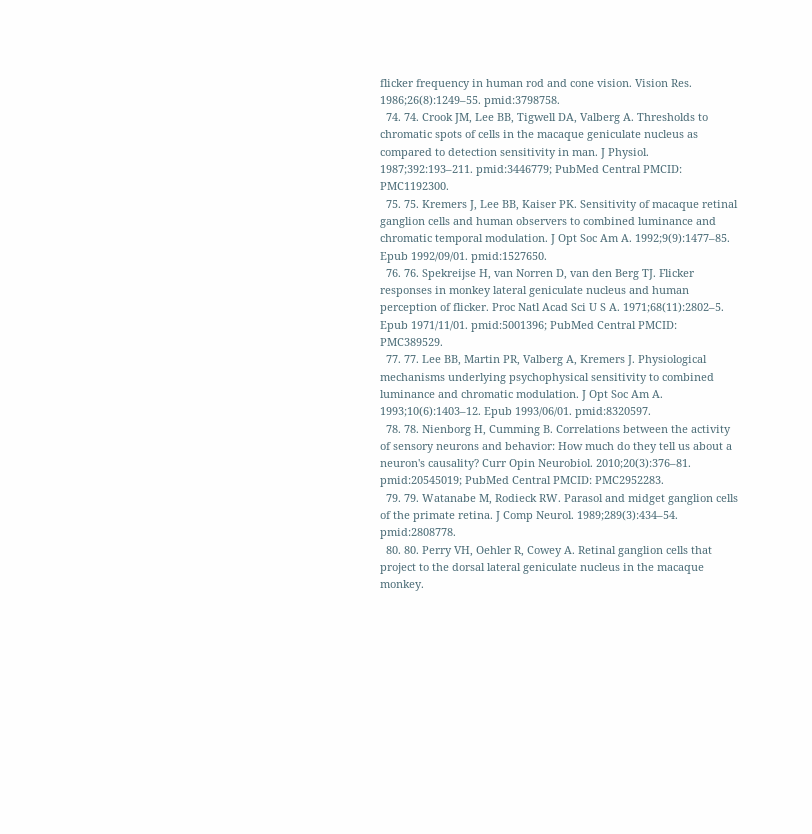flicker frequency in human rod and cone vision. Vision Res. 1986;26(8):1249–55. pmid:3798758.
  74. 74. Crook JM, Lee BB, Tigwell DA, Valberg A. Thresholds to chromatic spots of cells in the macaque geniculate nucleus as compared to detection sensitivity in man. J Physiol. 1987;392:193–211. pmid:3446779; PubMed Central PMCID: PMC1192300.
  75. 75. Kremers J, Lee BB, Kaiser PK. Sensitivity of macaque retinal ganglion cells and human observers to combined luminance and chromatic temporal modulation. J Opt Soc Am A. 1992;9(9):1477–85. Epub 1992/09/01. pmid:1527650.
  76. 76. Spekreijse H, van Norren D, van den Berg TJ. Flicker responses in monkey lateral geniculate nucleus and human perception of flicker. Proc Natl Acad Sci U S A. 1971;68(11):2802–5. Epub 1971/11/01. pmid:5001396; PubMed Central PMCID: PMC389529.
  77. 77. Lee BB, Martin PR, Valberg A, Kremers J. Physiological mechanisms underlying psychophysical sensitivity to combined luminance and chromatic modulation. J Opt Soc Am A. 1993;10(6):1403–12. Epub 1993/06/01. pmid:8320597.
  78. 78. Nienborg H, Cumming B. Correlations between the activity of sensory neurons and behavior: How much do they tell us about a neuron's causality? Curr Opin Neurobiol. 2010;20(3):376–81. pmid:20545019; PubMed Central PMCID: PMC2952283.
  79. 79. Watanabe M, Rodieck RW. Parasol and midget ganglion cells of the primate retina. J Comp Neurol. 1989;289(3):434–54. pmid:2808778.
  80. 80. Perry VH, Oehler R, Cowey A. Retinal ganglion cells that project to the dorsal lateral geniculate nucleus in the macaque monkey.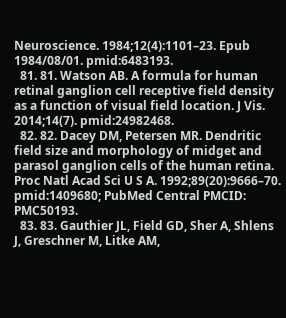Neuroscience. 1984;12(4):1101–23. Epub 1984/08/01. pmid:6483193.
  81. 81. Watson AB. A formula for human retinal ganglion cell receptive field density as a function of visual field location. J Vis. 2014;14(7). pmid:24982468.
  82. 82. Dacey DM, Petersen MR. Dendritic field size and morphology of midget and parasol ganglion cells of the human retina. Proc Natl Acad Sci U S A. 1992;89(20):9666–70. pmid:1409680; PubMed Central PMCID: PMC50193.
  83. 83. Gauthier JL, Field GD, Sher A, Shlens J, Greschner M, Litke AM,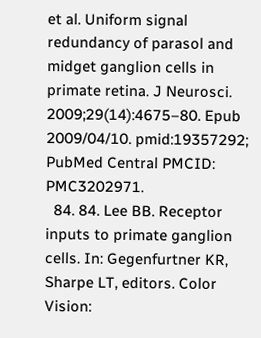et al. Uniform signal redundancy of parasol and midget ganglion cells in primate retina. J Neurosci. 2009;29(14):4675–80. Epub 2009/04/10. pmid:19357292; PubMed Central PMCID: PMC3202971.
  84. 84. Lee BB. Receptor inputs to primate ganglion cells. In: Gegenfurtner KR, Sharpe LT, editors. Color Vision: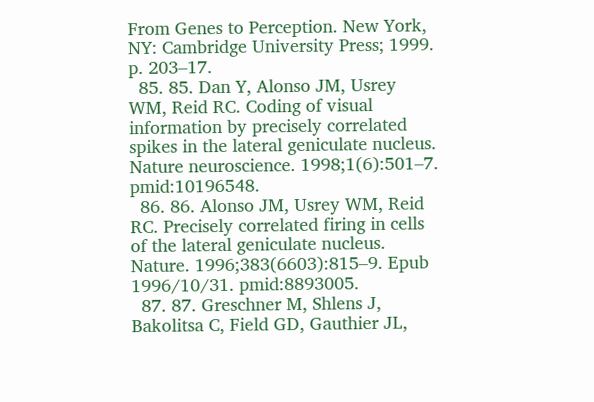From Genes to Perception. New York, NY: Cambridge University Press; 1999. p. 203–17.
  85. 85. Dan Y, Alonso JM, Usrey WM, Reid RC. Coding of visual information by precisely correlated spikes in the lateral geniculate nucleus. Nature neuroscience. 1998;1(6):501–7. pmid:10196548.
  86. 86. Alonso JM, Usrey WM, Reid RC. Precisely correlated firing in cells of the lateral geniculate nucleus. Nature. 1996;383(6603):815–9. Epub 1996/10/31. pmid:8893005.
  87. 87. Greschner M, Shlens J, Bakolitsa C, Field GD, Gauthier JL,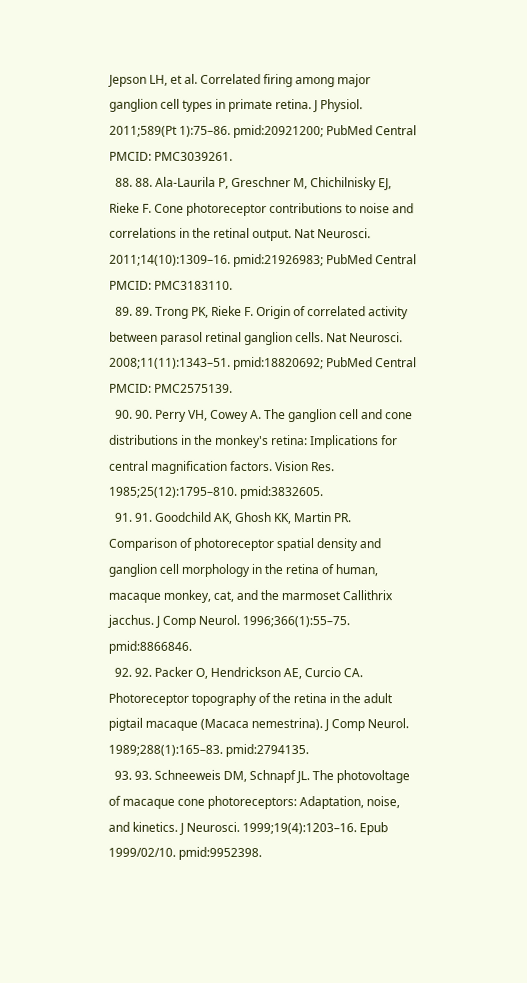Jepson LH, et al. Correlated firing among major ganglion cell types in primate retina. J Physiol. 2011;589(Pt 1):75–86. pmid:20921200; PubMed Central PMCID: PMC3039261.
  88. 88. Ala-Laurila P, Greschner M, Chichilnisky EJ, Rieke F. Cone photoreceptor contributions to noise and correlations in the retinal output. Nat Neurosci. 2011;14(10):1309–16. pmid:21926983; PubMed Central PMCID: PMC3183110.
  89. 89. Trong PK, Rieke F. Origin of correlated activity between parasol retinal ganglion cells. Nat Neurosci. 2008;11(11):1343–51. pmid:18820692; PubMed Central PMCID: PMC2575139.
  90. 90. Perry VH, Cowey A. The ganglion cell and cone distributions in the monkey's retina: Implications for central magnification factors. Vision Res. 1985;25(12):1795–810. pmid:3832605.
  91. 91. Goodchild AK, Ghosh KK, Martin PR. Comparison of photoreceptor spatial density and ganglion cell morphology in the retina of human, macaque monkey, cat, and the marmoset Callithrix jacchus. J Comp Neurol. 1996;366(1):55–75. pmid:8866846.
  92. 92. Packer O, Hendrickson AE, Curcio CA. Photoreceptor topography of the retina in the adult pigtail macaque (Macaca nemestrina). J Comp Neurol. 1989;288(1):165–83. pmid:2794135.
  93. 93. Schneeweis DM, Schnapf JL. The photovoltage of macaque cone photoreceptors: Adaptation, noise, and kinetics. J Neurosci. 1999;19(4):1203–16. Epub 1999/02/10. pmid:9952398.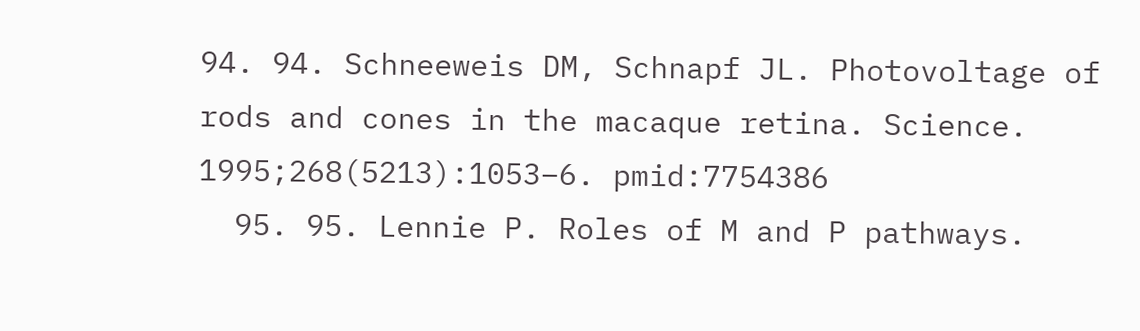94. 94. Schneeweis DM, Schnapf JL. Photovoltage of rods and cones in the macaque retina. Science. 1995;268(5213):1053–6. pmid:7754386
  95. 95. Lennie P. Roles of M and P pathways.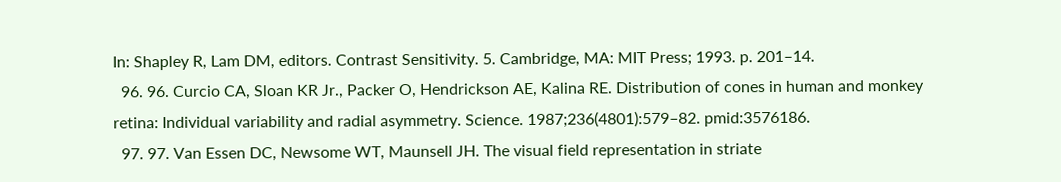In: Shapley R, Lam DM, editors. Contrast Sensitivity. 5. Cambridge, MA: MIT Press; 1993. p. 201–14.
  96. 96. Curcio CA, Sloan KR Jr., Packer O, Hendrickson AE, Kalina RE. Distribution of cones in human and monkey retina: Individual variability and radial asymmetry. Science. 1987;236(4801):579–82. pmid:3576186.
  97. 97. Van Essen DC, Newsome WT, Maunsell JH. The visual field representation in striate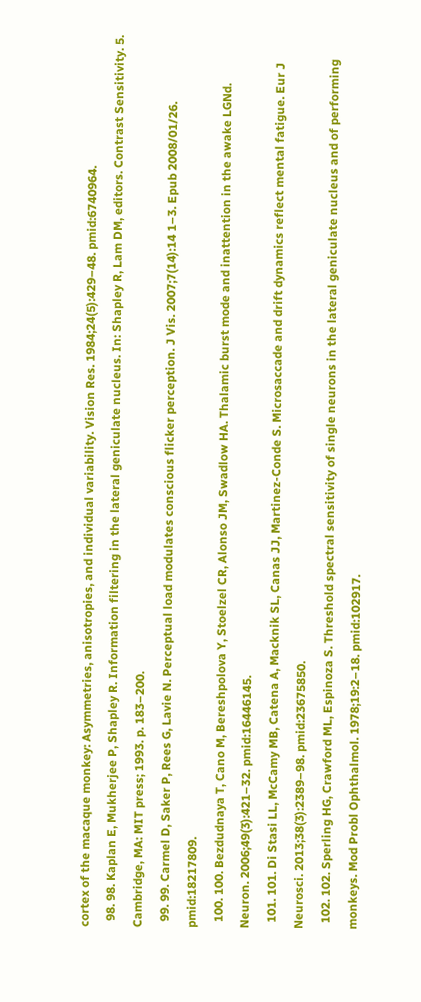cortex of the macaque monkey: Asymmetries, anisotropies, and individual variability. Vision Res. 1984;24(5):429–48. pmid:6740964.
  98. 98. Kaplan E, Mukherjee P, Shapley R. Information filtering in the lateral geniculate nucleus. In: Shapley R, Lam DM, editors. Contrast Sensitivity. 5. Cambridge, MA: MIT press; 1993. p. 183–200.
  99. 99. Carmel D, Saker P, Rees G, Lavie N. Perceptual load modulates conscious flicker perception. J Vis. 2007;7(14):14 1–3. Epub 2008/01/26. pmid:18217809.
  100. 100. Bezdudnaya T, Cano M, Bereshpolova Y, Stoelzel CR, Alonso JM, Swadlow HA. Thalamic burst mode and inattention in the awake LGNd. Neuron. 2006;49(3):421–32. pmid:16446145.
  101. 101. Di Stasi LL, McCamy MB, Catena A, Macknik SL, Canas JJ, Martinez-Conde S. Microsaccade and drift dynamics reflect mental fatigue. Eur J Neurosci. 2013;38(3):2389–98. pmid:23675850.
  102. 102. Sperling HG, Crawford ML, Espinoza S. Threshold spectral sensitivity of single neurons in the lateral geniculate nucleus and of performing monkeys. Mod Probl Ophthalmol. 1978;19:2–18. pmid:102917.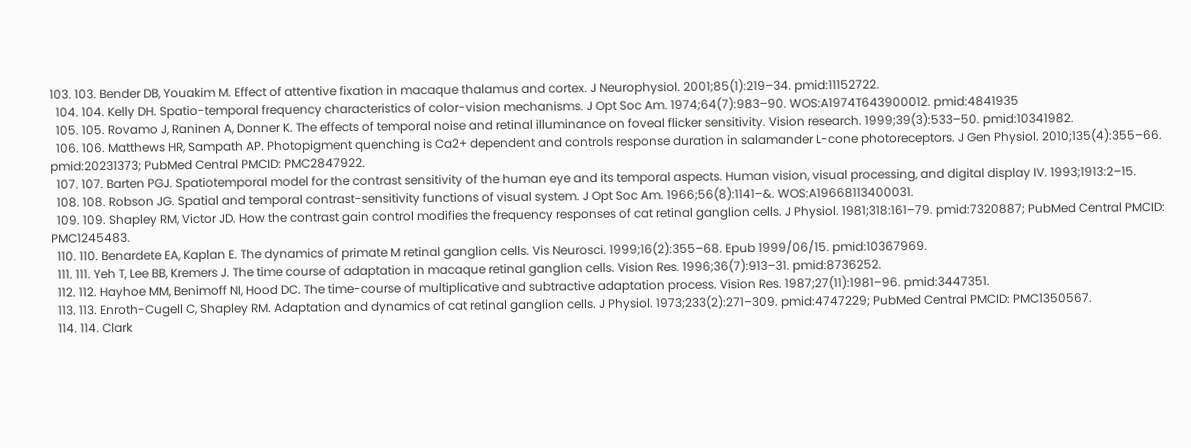103. 103. Bender DB, Youakim M. Effect of attentive fixation in macaque thalamus and cortex. J Neurophysiol. 2001;85(1):219–34. pmid:11152722.
  104. 104. Kelly DH. Spatio-temporal frequency characteristics of color-vision mechanisms. J Opt Soc Am. 1974;64(7):983–90. WOS:A1974T643900012. pmid:4841935
  105. 105. Rovamo J, Raninen A, Donner K. The effects of temporal noise and retinal illuminance on foveal flicker sensitivity. Vision research. 1999;39(3):533–50. pmid:10341982.
  106. 106. Matthews HR, Sampath AP. Photopigment quenching is Ca2+ dependent and controls response duration in salamander L-cone photoreceptors. J Gen Physiol. 2010;135(4):355–66. pmid:20231373; PubMed Central PMCID: PMC2847922.
  107. 107. Barten PGJ. Spatiotemporal model for the contrast sensitivity of the human eye and its temporal aspects. Human vision, visual processing, and digital display IV. 1993;1913:2–15.
  108. 108. Robson JG. Spatial and temporal contrast-sensitivity functions of visual system. J Opt Soc Am. 1966;56(8):1141–&. WOS:A19668113400031.
  109. 109. Shapley RM, Victor JD. How the contrast gain control modifies the frequency responses of cat retinal ganglion cells. J Physiol. 1981;318:161–79. pmid:7320887; PubMed Central PMCID: PMC1245483.
  110. 110. Benardete EA, Kaplan E. The dynamics of primate M retinal ganglion cells. Vis Neurosci. 1999;16(2):355–68. Epub 1999/06/15. pmid:10367969.
  111. 111. Yeh T, Lee BB, Kremers J. The time course of adaptation in macaque retinal ganglion cells. Vision Res. 1996;36(7):913–31. pmid:8736252.
  112. 112. Hayhoe MM, Benimoff NI, Hood DC. The time-course of multiplicative and subtractive adaptation process. Vision Res. 1987;27(11):1981–96. pmid:3447351.
  113. 113. Enroth-Cugell C, Shapley RM. Adaptation and dynamics of cat retinal ganglion cells. J Physiol. 1973;233(2):271–309. pmid:4747229; PubMed Central PMCID: PMC1350567.
  114. 114. Clark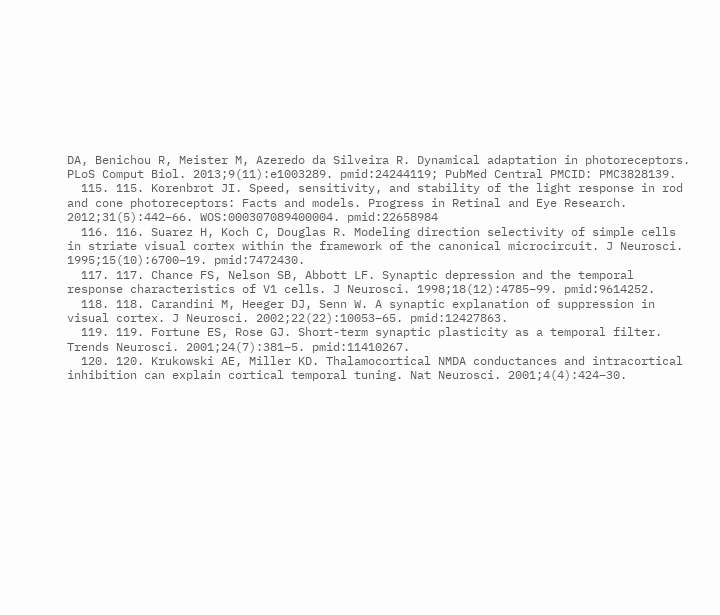DA, Benichou R, Meister M, Azeredo da Silveira R. Dynamical adaptation in photoreceptors. PLoS Comput Biol. 2013;9(11):e1003289. pmid:24244119; PubMed Central PMCID: PMC3828139.
  115. 115. Korenbrot JI. Speed, sensitivity, and stability of the light response in rod and cone photoreceptors: Facts and models. Progress in Retinal and Eye Research. 2012;31(5):442–66. WOS:000307089400004. pmid:22658984
  116. 116. Suarez H, Koch C, Douglas R. Modeling direction selectivity of simple cells in striate visual cortex within the framework of the canonical microcircuit. J Neurosci. 1995;15(10):6700–19. pmid:7472430.
  117. 117. Chance FS, Nelson SB, Abbott LF. Synaptic depression and the temporal response characteristics of V1 cells. J Neurosci. 1998;18(12):4785–99. pmid:9614252.
  118. 118. Carandini M, Heeger DJ, Senn W. A synaptic explanation of suppression in visual cortex. J Neurosci. 2002;22(22):10053–65. pmid:12427863.
  119. 119. Fortune ES, Rose GJ. Short-term synaptic plasticity as a temporal filter. Trends Neurosci. 2001;24(7):381–5. pmid:11410267.
  120. 120. Krukowski AE, Miller KD. Thalamocortical NMDA conductances and intracortical inhibition can explain cortical temporal tuning. Nat Neurosci. 2001;4(4):424–30.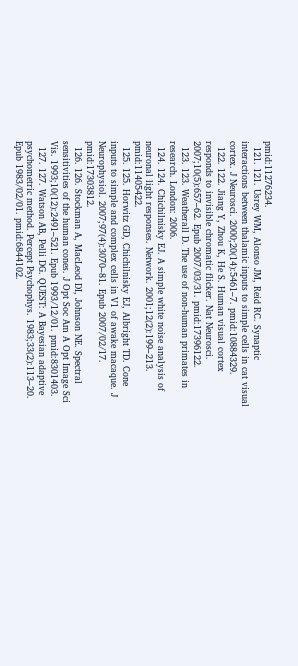pmid:11276234.
  121. 121. Usrey WM, Alonso JM, Reid RC. Synaptic interactions between thalamic inputs to simple cells in cat visual cortex. J Neurosci. 2000;20(14):5461–7. pmid:10884329.
  122. 122. Jiang Y, Zhou K, He S. Human visual cortex responds to invisible chromatic flicker. Nat Neurosci. 2007;10(5):657–62. Epub 2007/03/31. pmid:17396122.
  123. 123. Weatherall D. The use of non-human primates in research. London: 2006.
  124. 124. Chichilnisky EJ. A simple white noise analysis of neuronal light responses. Network. 2001;12(2):199–213. pmid:11405422.
  125. 125. Horwitz GD, Chichilnisky EJ, Albright TD. Cone inputs to simple and complex cells in V1 of awake macaque. J Neurophysiol. 2007;97(4):3070–81. Epub 2007/02/17. pmid:17303812.
  126. 126. Stockman A, MacLeod DI, Johnson NE. Spectral sensitivities of the human cones. J Opt Soc Am A Opt Image Sci Vis. 1993;10(12):2491–521. Epub 1993/12/01. pmid:8301403.
  127. 127. Watson AB, Pelli DG. QUEST: A Bayesian adaptive psychometric method. Percept Psychophys. 1983;33(2):113–20. Epub 1983/02/01. pmid:6844102.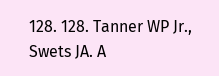128. 128. Tanner WP Jr., Swets JA. A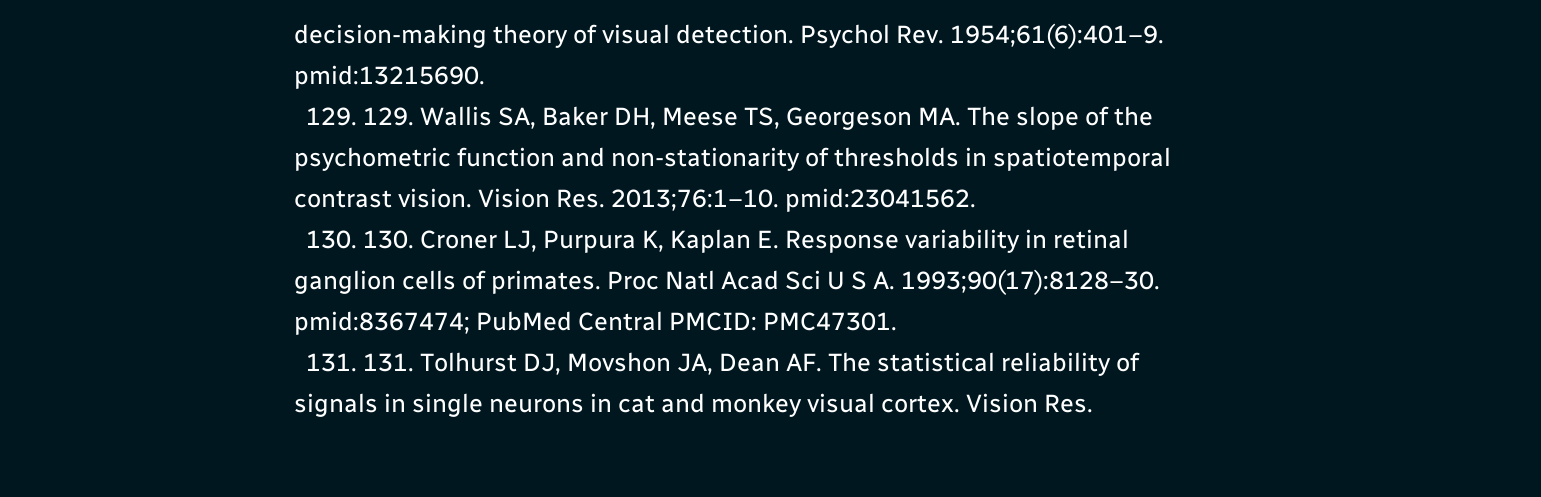decision-making theory of visual detection. Psychol Rev. 1954;61(6):401–9. pmid:13215690.
  129. 129. Wallis SA, Baker DH, Meese TS, Georgeson MA. The slope of the psychometric function and non-stationarity of thresholds in spatiotemporal contrast vision. Vision Res. 2013;76:1–10. pmid:23041562.
  130. 130. Croner LJ, Purpura K, Kaplan E. Response variability in retinal ganglion cells of primates. Proc Natl Acad Sci U S A. 1993;90(17):8128–30. pmid:8367474; PubMed Central PMCID: PMC47301.
  131. 131. Tolhurst DJ, Movshon JA, Dean AF. The statistical reliability of signals in single neurons in cat and monkey visual cortex. Vision Res.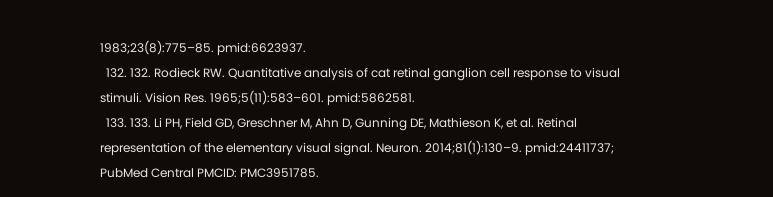1983;23(8):775–85. pmid:6623937.
  132. 132. Rodieck RW. Quantitative analysis of cat retinal ganglion cell response to visual stimuli. Vision Res. 1965;5(11):583–601. pmid:5862581.
  133. 133. Li PH, Field GD, Greschner M, Ahn D, Gunning DE, Mathieson K, et al. Retinal representation of the elementary visual signal. Neuron. 2014;81(1):130–9. pmid:24411737; PubMed Central PMCID: PMC3951785.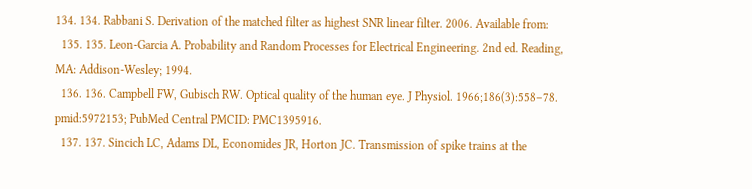134. 134. Rabbani S. Derivation of the matched filter as highest SNR linear filter. 2006. Available from:
  135. 135. Leon-Garcia A. Probability and Random Processes for Electrical Engineering. 2nd ed. Reading, MA: Addison-Wesley; 1994.
  136. 136. Campbell FW, Gubisch RW. Optical quality of the human eye. J Physiol. 1966;186(3):558–78. pmid:5972153; PubMed Central PMCID: PMC1395916.
  137. 137. Sincich LC, Adams DL, Economides JR, Horton JC. Transmission of spike trains at the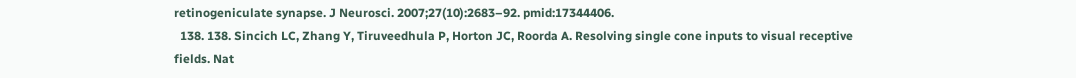retinogeniculate synapse. J Neurosci. 2007;27(10):2683–92. pmid:17344406.
  138. 138. Sincich LC, Zhang Y, Tiruveedhula P, Horton JC, Roorda A. Resolving single cone inputs to visual receptive fields. Nat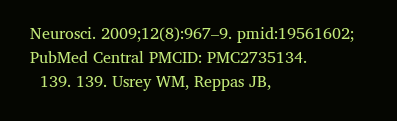Neurosci. 2009;12(8):967–9. pmid:19561602; PubMed Central PMCID: PMC2735134.
  139. 139. Usrey WM, Reppas JB,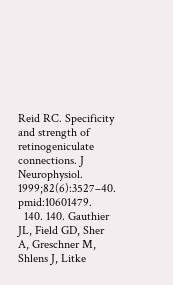Reid RC. Specificity and strength of retinogeniculate connections. J Neurophysiol. 1999;82(6):3527–40. pmid:10601479.
  140. 140. Gauthier JL, Field GD, Sher A, Greschner M, Shlens J, Litke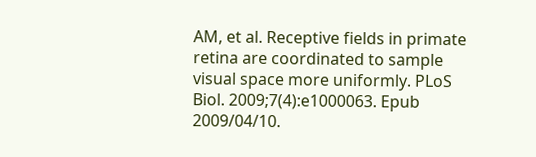AM, et al. Receptive fields in primate retina are coordinated to sample visual space more uniformly. PLoS Biol. 2009;7(4):e1000063. Epub 2009/04/10.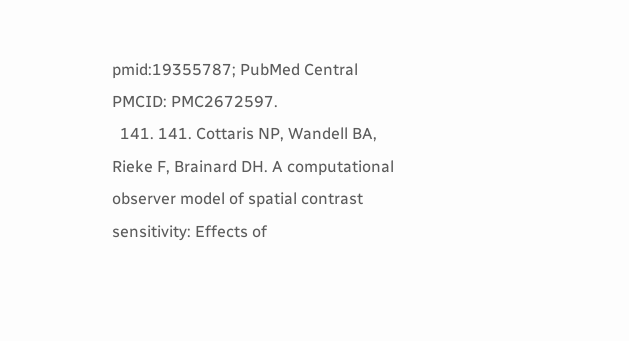pmid:19355787; PubMed Central PMCID: PMC2672597.
  141. 141. Cottaris NP, Wandell BA, Rieke F, Brainard DH. A computational observer model of spatial contrast sensitivity: Effects of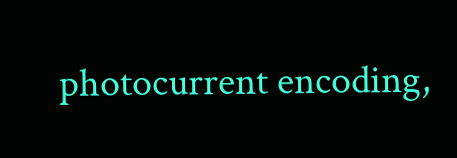photocurrent encoding,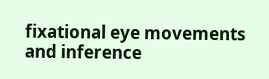fixational eye movements and inference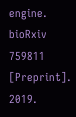engine. bioRxiv 759811 [Preprint]. 2019.